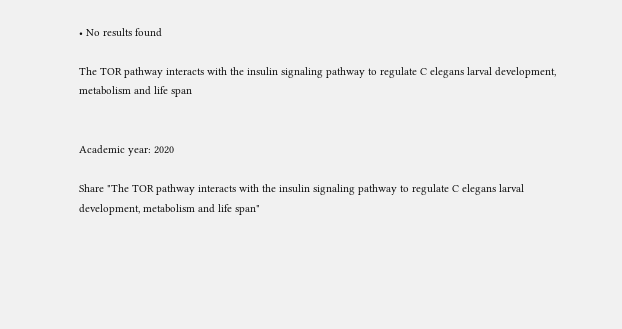• No results found

The TOR pathway interacts with the insulin signaling pathway to regulate C elegans larval development, metabolism and life span


Academic year: 2020

Share "The TOR pathway interacts with the insulin signaling pathway to regulate C elegans larval development, metabolism and life span"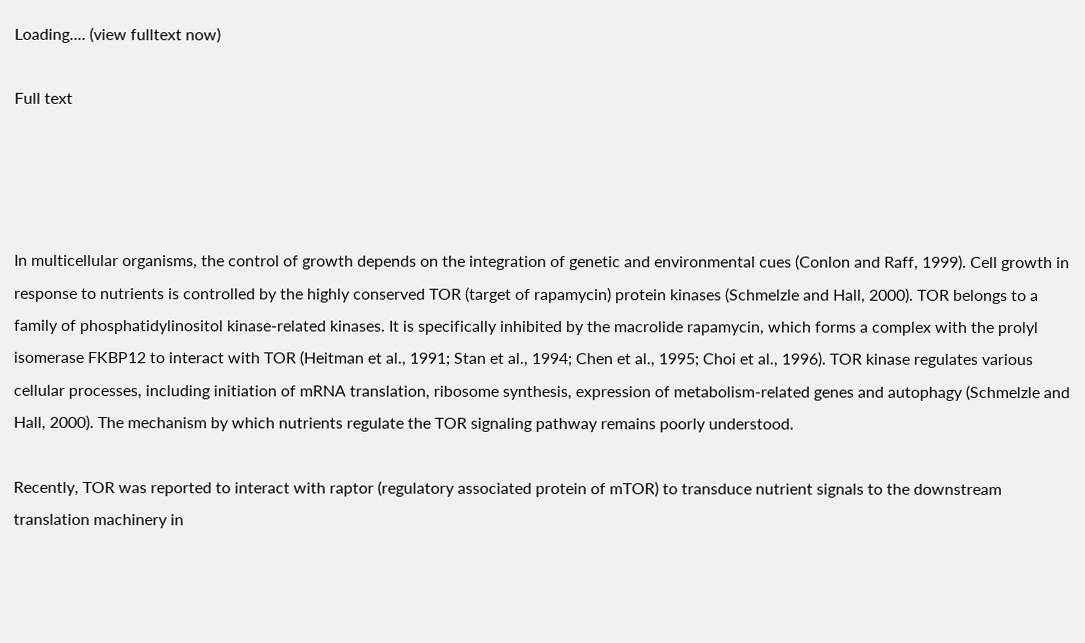Loading.... (view fulltext now)

Full text




In multicellular organisms, the control of growth depends on the integration of genetic and environmental cues (Conlon and Raff, 1999). Cell growth in response to nutrients is controlled by the highly conserved TOR (target of rapamycin) protein kinases (Schmelzle and Hall, 2000). TOR belongs to a family of phosphatidylinositol kinase-related kinases. It is specifically inhibited by the macrolide rapamycin, which forms a complex with the prolyl isomerase FKBP12 to interact with TOR (Heitman et al., 1991; Stan et al., 1994; Chen et al., 1995; Choi et al., 1996). TOR kinase regulates various cellular processes, including initiation of mRNA translation, ribosome synthesis, expression of metabolism-related genes and autophagy (Schmelzle and Hall, 2000). The mechanism by which nutrients regulate the TOR signaling pathway remains poorly understood.

Recently, TOR was reported to interact with raptor (regulatory associated protein of mTOR) to transduce nutrient signals to the downstream translation machinery in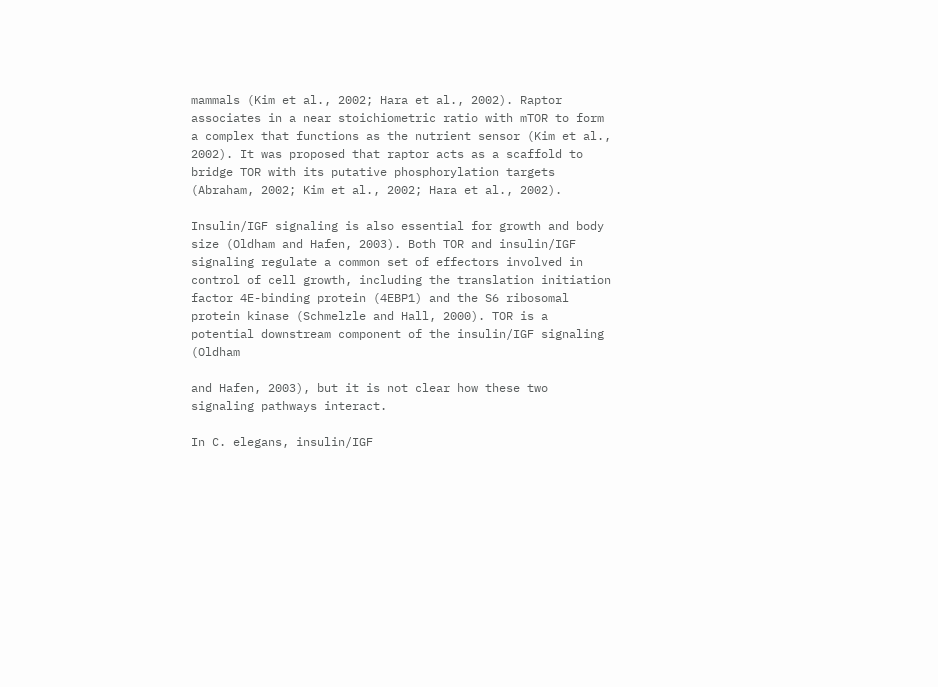mammals (Kim et al., 2002; Hara et al., 2002). Raptor associates in a near stoichiometric ratio with mTOR to form a complex that functions as the nutrient sensor (Kim et al., 2002). It was proposed that raptor acts as a scaffold to bridge TOR with its putative phosphorylation targets (Abraham, 2002; Kim et al., 2002; Hara et al., 2002).

Insulin/IGF signaling is also essential for growth and body size (Oldham and Hafen, 2003). Both TOR and insulin/IGF signaling regulate a common set of effectors involved in control of cell growth, including the translation initiation factor 4E-binding protein (4EBP1) and the S6 ribosomal protein kinase (Schmelzle and Hall, 2000). TOR is a potential downstream component of the insulin/IGF signaling (Oldham

and Hafen, 2003), but it is not clear how these two signaling pathways interact.

In C. elegans, insulin/IGF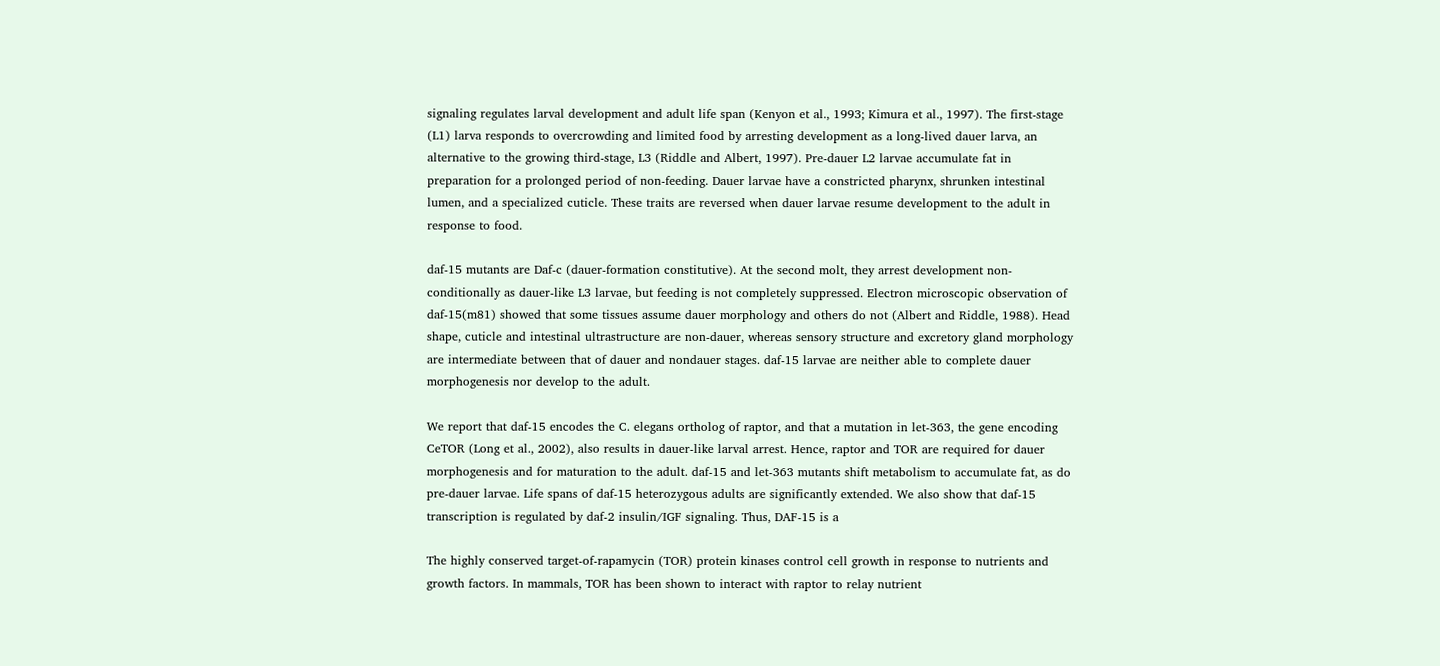signaling regulates larval development and adult life span (Kenyon et al., 1993; Kimura et al., 1997). The first-stage (L1) larva responds to overcrowding and limited food by arresting development as a long-lived dauer larva, an alternative to the growing third-stage, L3 (Riddle and Albert, 1997). Pre-dauer L2 larvae accumulate fat in preparation for a prolonged period of non-feeding. Dauer larvae have a constricted pharynx, shrunken intestinal lumen, and a specialized cuticle. These traits are reversed when dauer larvae resume development to the adult in response to food.

daf-15 mutants are Daf-c (dauer-formation constitutive). At the second molt, they arrest development non-conditionally as dauer-like L3 larvae, but feeding is not completely suppressed. Electron microscopic observation of daf-15(m81) showed that some tissues assume dauer morphology and others do not (Albert and Riddle, 1988). Head shape, cuticle and intestinal ultrastructure are non-dauer, whereas sensory structure and excretory gland morphology are intermediate between that of dauer and nondauer stages. daf-15 larvae are neither able to complete dauer morphogenesis nor develop to the adult.

We report that daf-15 encodes the C. elegans ortholog of raptor, and that a mutation in let-363, the gene encoding CeTOR (Long et al., 2002), also results in dauer-like larval arrest. Hence, raptor and TOR are required for dauer morphogenesis and for maturation to the adult. daf-15 and let-363 mutants shift metabolism to accumulate fat, as do pre-dauer larvae. Life spans of daf-15 heterozygous adults are significantly extended. We also show that daf-15 transcription is regulated by daf-2 insulin/IGF signaling. Thus, DAF-15 is a

The highly conserved target-of-rapamycin (TOR) protein kinases control cell growth in response to nutrients and growth factors. In mammals, TOR has been shown to interact with raptor to relay nutrient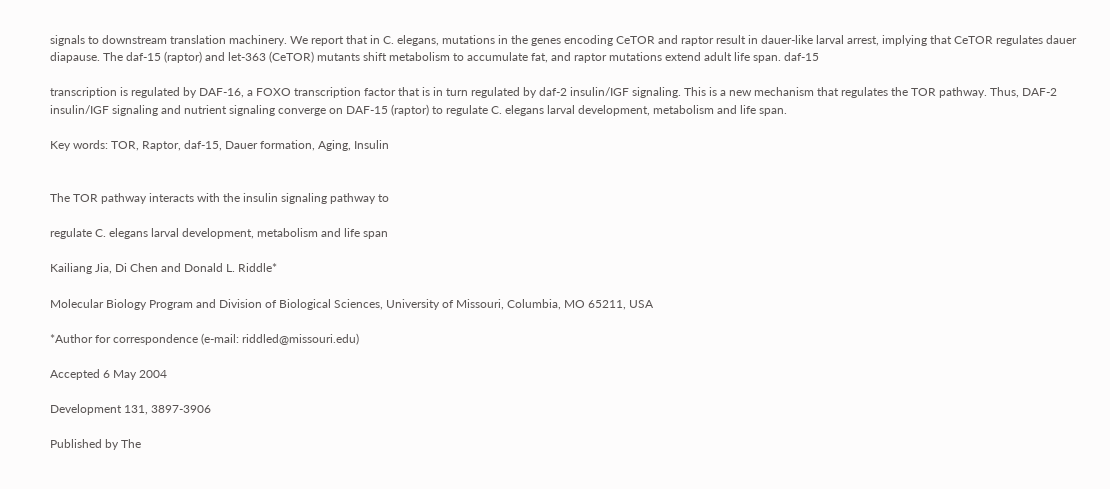signals to downstream translation machinery. We report that in C. elegans, mutations in the genes encoding CeTOR and raptor result in dauer-like larval arrest, implying that CeTOR regulates dauer diapause. The daf-15 (raptor) and let-363 (CeTOR) mutants shift metabolism to accumulate fat, and raptor mutations extend adult life span. daf-15

transcription is regulated by DAF-16, a FOXO transcription factor that is in turn regulated by daf-2 insulin/IGF signaling. This is a new mechanism that regulates the TOR pathway. Thus, DAF-2 insulin/IGF signaling and nutrient signaling converge on DAF-15 (raptor) to regulate C. elegans larval development, metabolism and life span.

Key words: TOR, Raptor, daf-15, Dauer formation, Aging, Insulin


The TOR pathway interacts with the insulin signaling pathway to

regulate C. elegans larval development, metabolism and life span

Kailiang Jia, Di Chen and Donald L. Riddle*

Molecular Biology Program and Division of Biological Sciences, University of Missouri, Columbia, MO 65211, USA

*Author for correspondence (e-mail: riddled@missouri.edu)

Accepted 6 May 2004

Development 131, 3897-3906

Published by The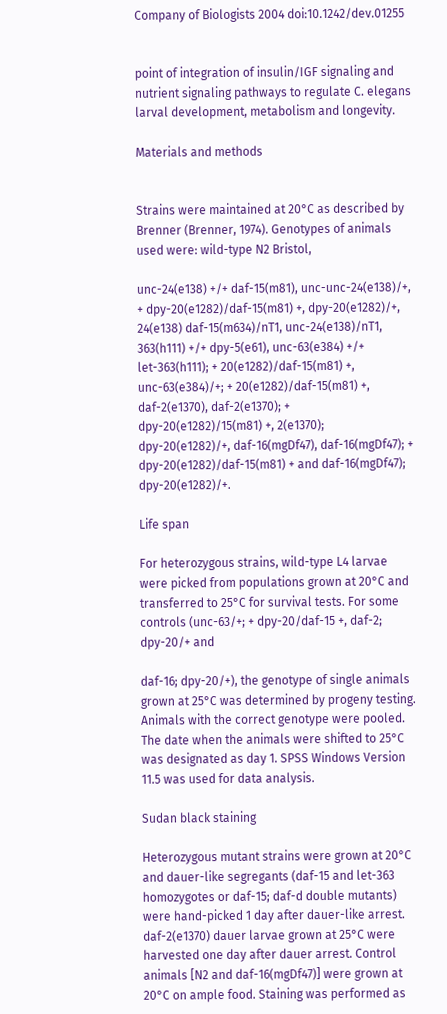Company of Biologists 2004 doi:10.1242/dev.01255


point of integration of insulin/IGF signaling and nutrient signaling pathways to regulate C. elegans larval development, metabolism and longevity.

Materials and methods


Strains were maintained at 20°C as described by Brenner (Brenner, 1974). Genotypes of animals used were: wild-type N2 Bristol,

unc-24(e138) +/+ daf-15(m81), unc-unc-24(e138)/+, + dpy-20(e1282)/daf-15(m81) +, dpy-20(e1282)/+, 24(e138) daf-15(m634)/nT1, unc-24(e138)/nT1, 363(h111) +/+ dpy-5(e61), unc-63(e384) +/+ let-363(h111); + 20(e1282)/daf-15(m81) +, unc-63(e384)/+; + 20(e1282)/daf-15(m81) +, daf-2(e1370), daf-2(e1370); + dpy-20(e1282)/15(m81) +, 2(e1370); dpy-20(e1282)/+, daf-16(mgDf47), daf-16(mgDf47); + dpy-20(e1282)/daf-15(m81) + and daf-16(mgDf47); dpy-20(e1282)/+.

Life span

For heterozygous strains, wild-type L4 larvae were picked from populations grown at 20°C and transferred to 25°C for survival tests. For some controls (unc-63/+; + dpy-20/daf-15 +, daf-2; dpy-20/+ and

daf-16; dpy-20/+), the genotype of single animals grown at 25°C was determined by progeny testing. Animals with the correct genotype were pooled. The date when the animals were shifted to 25°C was designated as day 1. SPSS Windows Version 11.5 was used for data analysis.

Sudan black staining

Heterozygous mutant strains were grown at 20°C and dauer-like segregants (daf-15 and let-363 homozygotes or daf-15; daf-d double mutants) were hand-picked 1 day after dauer-like arrest. daf-2(e1370) dauer larvae grown at 25°C were harvested one day after dauer arrest. Control animals [N2 and daf-16(mgDf47)] were grown at 20°C on ample food. Staining was performed as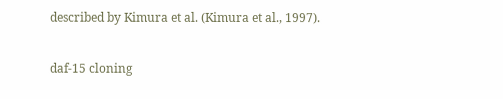described by Kimura et al. (Kimura et al., 1997).

daf-15 cloning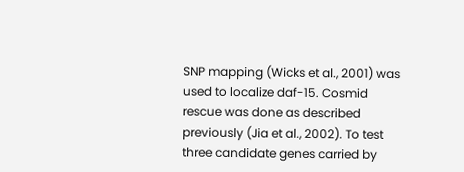SNP mapping (Wicks et al., 2001) was used to localize daf-15. Cosmid rescue was done as described previously (Jia et al., 2002). To test three candidate genes carried by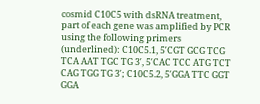cosmid C10C5 with dsRNA treatment, part of each gene was amplified by PCR using the following primers (underlined): C10C5.1, 5′CGT GCG TCG TCA AAT TGC TG 3′, 5′CAC TCC ATG TCT CAG TGG TG 3′; C10C5.2, 5′GGA TTC GGT GGA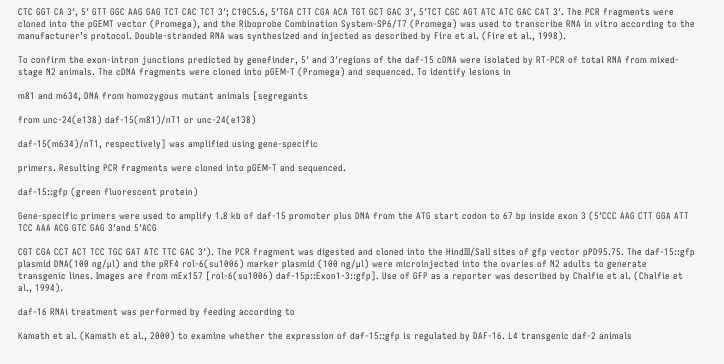CTC GGT CA 3′, 5′ GTT GGC AAG GAG TCT CAC TCT 3′; C10C5.6, 5′TGA CTT CGA ACA TGT GCT GAC 3′, 5′TCT CGC AGT ATC ATC GAC CAT 3′. The PCR fragments were cloned into the pGEMT vector (Promega), and the Riboprobe Combination System-SP6/T7 (Promega) was used to transcribe RNA in vitro according to the manufacturer’s protocol. Double-stranded RNA was synthesized and injected as described by Fire et al. (Fire et al., 1998).

To confirm the exon-intron junctions predicted by genefinder, 5′ and 3′regions of the daf-15 cDNA were isolated by RT-PCR of total RNA from mixed-stage N2 animals. The cDNA fragments were cloned into pGEM-T (Promega) and sequenced. To identify lesions in

m81 and m634, DNA from homozygous mutant animals [segregants

from unc-24(e138) daf-15(m81)/nT1 or unc-24(e138)

daf-15(m634)/nT1, respectively] was amplified using gene-specific

primers. Resulting PCR fragments were cloned into pGEM-T and sequenced.

daf-15::gfp (green fluorescent protein)

Gene-specific primers were used to amplify 1.8 kb of daf-15 promoter plus DNA from the ATG start codon to 67 bp inside exon 3 (5′CCC AAG CTT GGA ATT TCC AAA ACG GTC GAG 3′and 5′ACG

CGT CGA CCT ACT TCC TGC GAT ATC TTC GAC 3′). The PCR fragment was digested and cloned into the HindIII/SalI sites of gfp vector pPD95.75. The daf-15::gfp plasmid DNA(100 ng/µl) and the pRF4 rol-6(su1006) marker plasmid (100 ng/µl) were microinjected into the ovaries of N2 adults to generate transgenic lines. Images are from mEx157 [rol-6(su1006) daf-15p::Exon1-3::gfp]. Use of GFP as a reporter was described by Chalfie et al. (Chalfie et al., 1994).

daf-16 RNAi treatment was performed by feeding according to

Kamath et al. (Kamath et al., 2000) to examine whether the expression of daf-15::gfp is regulated by DAF-16. L4 transgenic daf-2 animals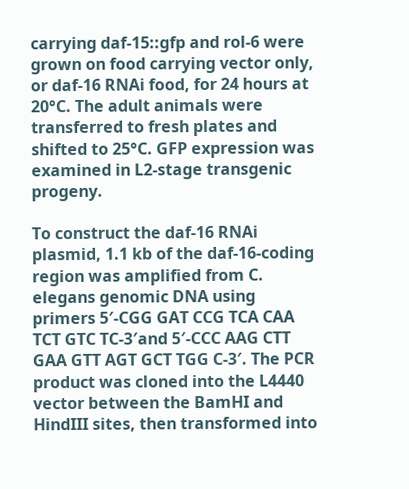carrying daf-15::gfp and rol-6 were grown on food carrying vector only, or daf-16 RNAi food, for 24 hours at 20°C. The adult animals were transferred to fresh plates and shifted to 25°C. GFP expression was examined in L2-stage transgenic progeny.

To construct the daf-16 RNAi plasmid, 1.1 kb of the daf-16-coding region was amplified from C. elegans genomic DNA using primers 5′-CGG GAT CCG TCA CAA TCT GTC TC-3′and 5′-CCC AAG CTT GAA GTT AGT GCT TGG C-3′. The PCR product was cloned into the L4440 vector between the BamHI and HindIII sites, then transformed into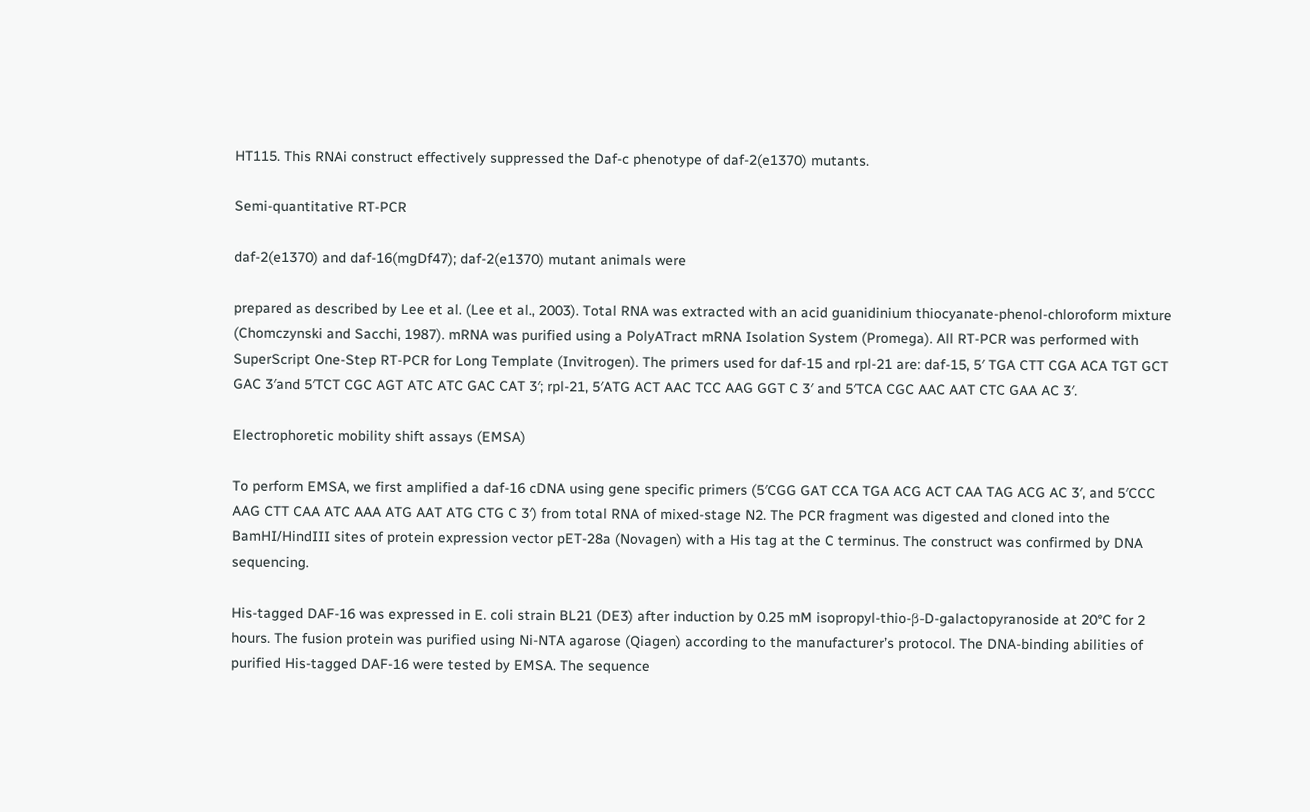HT115. This RNAi construct effectively suppressed the Daf-c phenotype of daf-2(e1370) mutants.

Semi-quantitative RT-PCR

daf-2(e1370) and daf-16(mgDf47); daf-2(e1370) mutant animals were

prepared as described by Lee et al. (Lee et al., 2003). Total RNA was extracted with an acid guanidinium thiocyanate-phenol-chloroform mixture (Chomczynski and Sacchi, 1987). mRNA was purified using a PolyATract mRNA Isolation System (Promega). All RT-PCR was performed with SuperScript One-Step RT-PCR for Long Template (Invitrogen). The primers used for daf-15 and rpl-21 are: daf-15, 5′ TGA CTT CGA ACA TGT GCT GAC 3′and 5′TCT CGC AGT ATC ATC GAC CAT 3′; rpl-21, 5′ATG ACT AAC TCC AAG GGT C 3′ and 5′TCA CGC AAC AAT CTC GAA AC 3′.

Electrophoretic mobility shift assays (EMSA)

To perform EMSA, we first amplified a daf-16 cDNA using gene specific primers (5′CGG GAT CCA TGA ACG ACT CAA TAG ACG AC 3′, and 5′CCC AAG CTT CAA ATC AAA ATG AAT ATG CTG C 3′) from total RNA of mixed-stage N2. The PCR fragment was digested and cloned into the BamHI/HindIII sites of protein expression vector pET-28a (Novagen) with a His tag at the C terminus. The construct was confirmed by DNA sequencing.

His-tagged DAF-16 was expressed in E. coli strain BL21 (DE3) after induction by 0.25 mM isopropyl-thio-β-D-galactopyranoside at 20°C for 2 hours. The fusion protein was purified using Ni-NTA agarose (Qiagen) according to the manufacturer’s protocol. The DNA-binding abilities of purified His-tagged DAF-16 were tested by EMSA. The sequence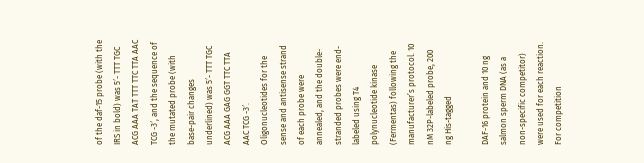of the daf-15 probe (with the IRS in bold) was 5′- TTT TGC ACG AAA TAT TTT TTC TTA AAC TCG -3′, and the sequence of the mutated probe (with base-pair changes underlined) was 5′- TTT TGC ACG AAA GAG GGT TTC TTA AAC TCG -3′. Oligonucleotides for the sense and antisense strand of each probe were annealed, and the double-stranded probes were end-labeled using T4 polynucleotide kinase (Fermentas) following the manufacturer’s protocol. 10 nM 32P-labeled probe, 200 ng His-tagged

DAF-16 protein and 10 ng salmon sperm DNA (as a non-specific competitor) were used for each reaction. For competition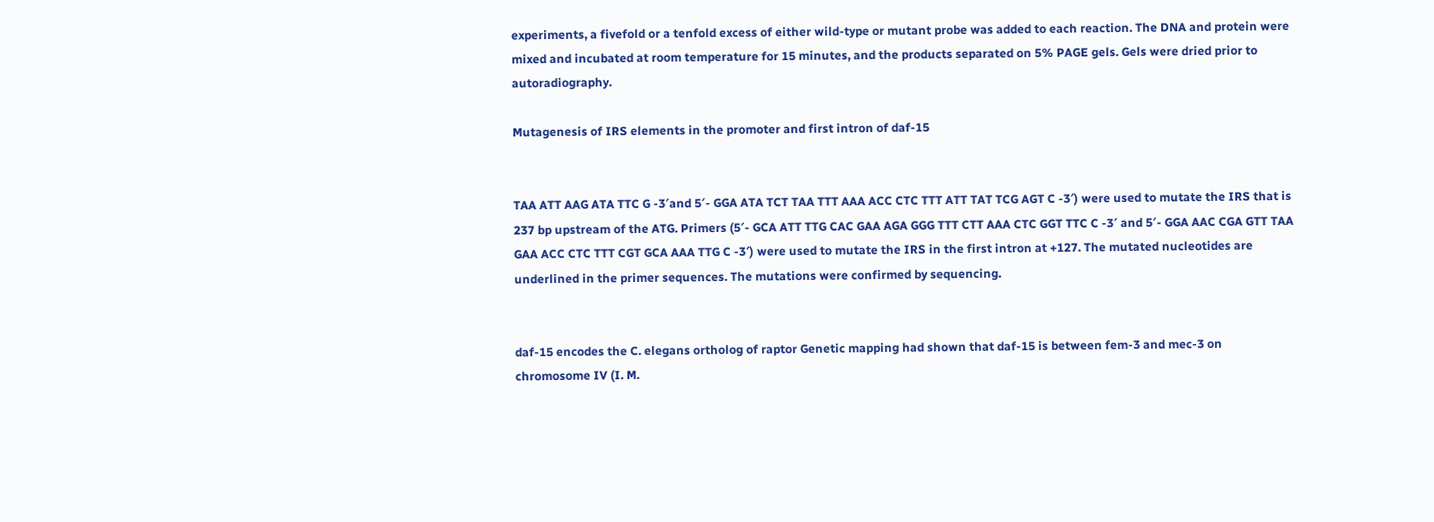experiments, a fivefold or a tenfold excess of either wild-type or mutant probe was added to each reaction. The DNA and protein were mixed and incubated at room temperature for 15 minutes, and the products separated on 5% PAGE gels. Gels were dried prior to autoradiography.

Mutagenesis of IRS elements in the promoter and first intron of daf-15


TAA ATT AAG ATA TTC G -3′and 5′- GGA ATA TCT TAA TTT AAA ACC CTC TTT ATT TAT TCG AGT C -3′) were used to mutate the IRS that is 237 bp upstream of the ATG. Primers (5′- GCA ATT TTG CAC GAA AGA GGG TTT CTT AAA CTC GGT TTC C -3′ and 5′- GGA AAC CGA GTT TAA GAA ACC CTC TTT CGT GCA AAA TTG C -3′) were used to mutate the IRS in the first intron at +127. The mutated nucleotides are underlined in the primer sequences. The mutations were confirmed by sequencing.


daf-15 encodes the C. elegans ortholog of raptor Genetic mapping had shown that daf-15 is between fem-3 and mec-3 on chromosome IV (I. M.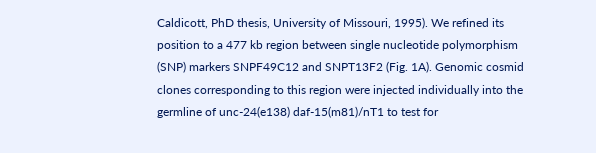Caldicott, PhD thesis, University of Missouri, 1995). We refined its position to a 477 kb region between single nucleotide polymorphism (SNP) markers SNPF49C12 and SNPT13F2 (Fig. 1A). Genomic cosmid clones corresponding to this region were injected individually into the germline of unc-24(e138) daf-15(m81)/nT1 to test for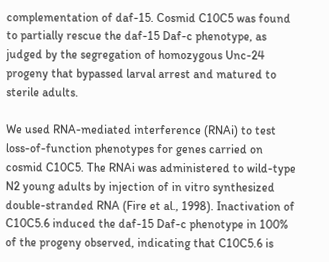complementation of daf-15. Cosmid C10C5 was found to partially rescue the daf-15 Daf-c phenotype, as judged by the segregation of homozygous Unc-24 progeny that bypassed larval arrest and matured to sterile adults.

We used RNA-mediated interference (RNAi) to test loss-of-function phenotypes for genes carried on cosmid C10C5. The RNAi was administered to wild-type N2 young adults by injection of in vitro synthesized double-stranded RNA (Fire et al., 1998). Inactivation of C10C5.6 induced the daf-15 Daf-c phenotype in 100% of the progeny observed, indicating that C10C5.6 is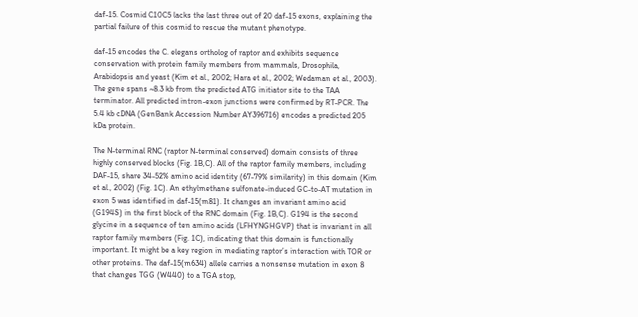daf-15. Cosmid C10C5 lacks the last three out of 20 daf-15 exons, explaining the partial failure of this cosmid to rescue the mutant phenotype.

daf-15 encodes the C. elegans ortholog of raptor and exhibits sequence conservation with protein family members from mammals, Drosophila, Arabidopsis and yeast (Kim et al., 2002; Hara et al., 2002; Wedaman et al., 2003). The gene spans ~8.3 kb from the predicted ATG initiator site to the TAA terminator. All predicted intron-exon junctions were confirmed by RT-PCR. The 5.4 kb cDNA (GenBank Accession Number AY396716) encodes a predicted 205 kDa protein.

The N-terminal RNC (raptor N-terminal conserved) domain consists of three highly conserved blocks (Fig. 1B,C). All of the raptor family members, including DAF-15, share 34-52% amino acid identity (67-79% similarity) in this domain (Kim et al., 2002) (Fig. 1C). An ethylmethane sulfonate-induced GC-to-AT mutation in exon 5 was identified in daf-15(m81). It changes an invariant amino acid (G194S) in the first block of the RNC domain (Fig. 1B,C). G194 is the second glycine in a sequence of ten amino acids (LFHYNGHGVP) that is invariant in all raptor family members (Fig. 1C), indicating that this domain is functionally important. It might be a key region in mediating raptor’s interaction with TOR or other proteins. The daf-15(m634) allele carries a nonsense mutation in exon 8 that changes TGG (W440) to a TGA stop,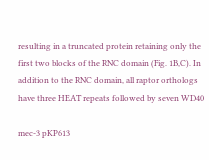resulting in a truncated protein retaining only the first two blocks of the RNC domain (Fig. 1B,C). In addition to the RNC domain, all raptor orthologs have three HEAT repeats followed by seven WD40

mec-3 pKP613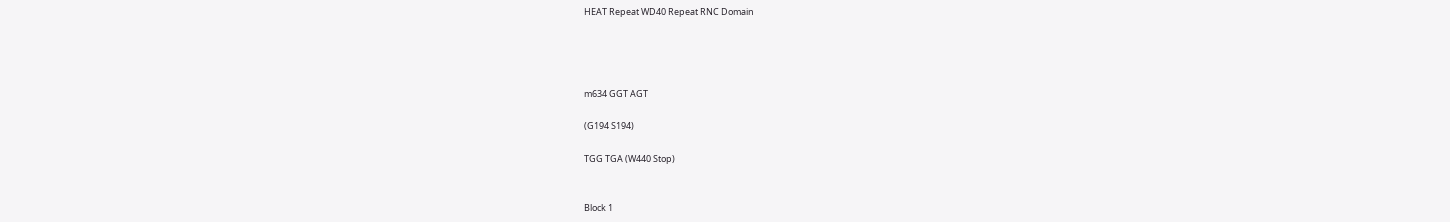HEAT Repeat WD40 Repeat RNC Domain




m634 GGT AGT

(G194 S194)

TGG TGA (W440 Stop)


Block 1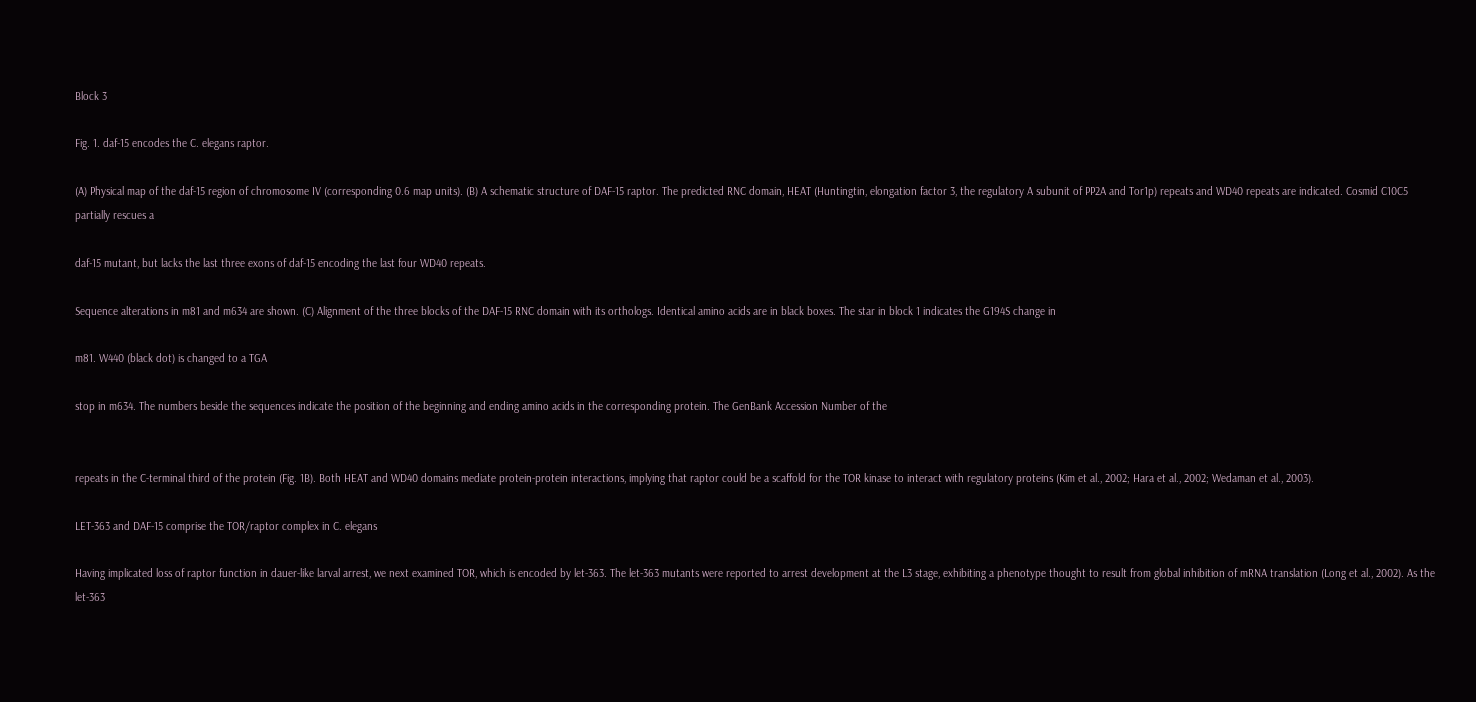Block 3

Fig. 1. daf-15 encodes the C. elegans raptor.

(A) Physical map of the daf-15 region of chromosome IV (corresponding 0.6 map units). (B) A schematic structure of DAF-15 raptor. The predicted RNC domain, HEAT (Huntingtin, elongation factor 3, the regulatory A subunit of PP2A and Tor1p) repeats and WD40 repeats are indicated. Cosmid C10C5 partially rescues a

daf-15 mutant, but lacks the last three exons of daf-15 encoding the last four WD40 repeats.

Sequence alterations in m81 and m634 are shown. (C) Alignment of the three blocks of the DAF-15 RNC domain with its orthologs. Identical amino acids are in black boxes. The star in block 1 indicates the G194S change in

m81. W440 (black dot) is changed to a TGA

stop in m634. The numbers beside the sequences indicate the position of the beginning and ending amino acids in the corresponding protein. The GenBank Accession Number of the


repeats in the C-terminal third of the protein (Fig. 1B). Both HEAT and WD40 domains mediate protein-protein interactions, implying that raptor could be a scaffold for the TOR kinase to interact with regulatory proteins (Kim et al., 2002; Hara et al., 2002; Wedaman et al., 2003).

LET-363 and DAF-15 comprise the TOR/raptor complex in C. elegans

Having implicated loss of raptor function in dauer-like larval arrest, we next examined TOR, which is encoded by let-363. The let-363 mutants were reported to arrest development at the L3 stage, exhibiting a phenotype thought to result from global inhibition of mRNA translation (Long et al., 2002). As the let-363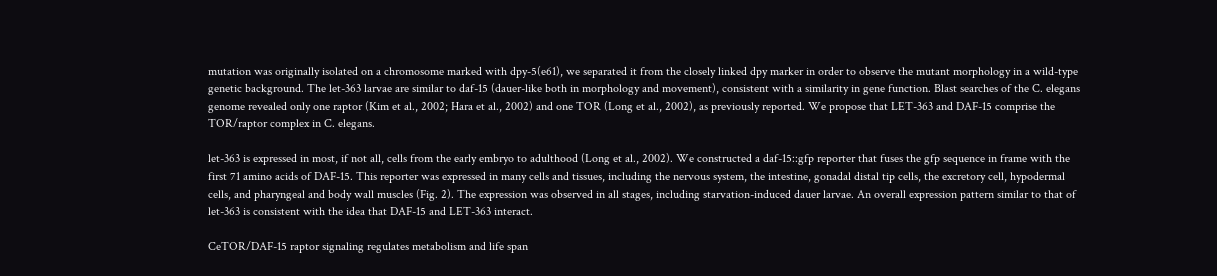mutation was originally isolated on a chromosome marked with dpy-5(e61), we separated it from the closely linked dpy marker in order to observe the mutant morphology in a wild-type genetic background. The let-363 larvae are similar to daf-15 (dauer-like both in morphology and movement), consistent with a similarity in gene function. Blast searches of the C. elegans genome revealed only one raptor (Kim et al., 2002; Hara et al., 2002) and one TOR (Long et al., 2002), as previously reported. We propose that LET-363 and DAF-15 comprise the TOR/raptor complex in C. elegans.

let-363 is expressed in most, if not all, cells from the early embryo to adulthood (Long et al., 2002). We constructed a daf-15::gfp reporter that fuses the gfp sequence in frame with the first 71 amino acids of DAF-15. This reporter was expressed in many cells and tissues, including the nervous system, the intestine, gonadal distal tip cells, the excretory cell, hypodermal cells, and pharyngeal and body wall muscles (Fig. 2). The expression was observed in all stages, including starvation-induced dauer larvae. An overall expression pattern similar to that of let-363 is consistent with the idea that DAF-15 and LET-363 interact.

CeTOR/DAF-15 raptor signaling regulates metabolism and life span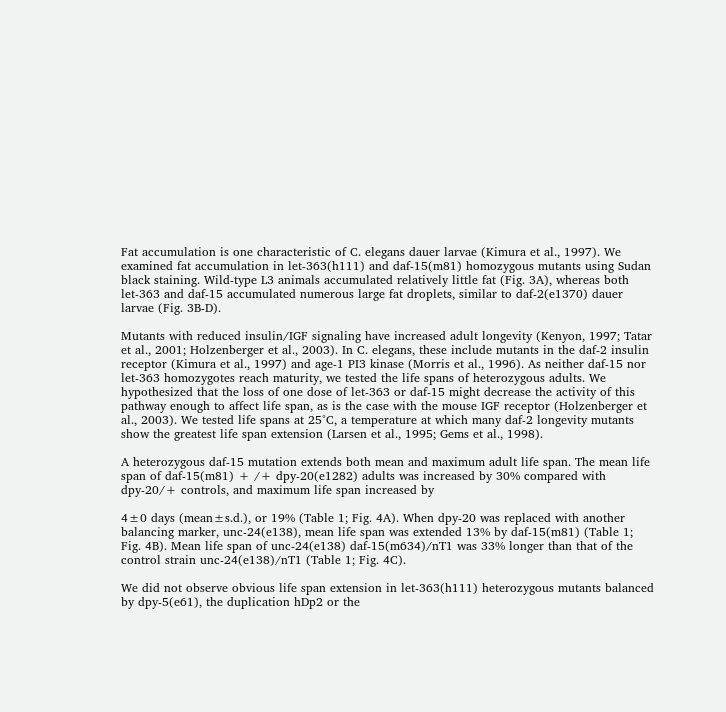Fat accumulation is one characteristic of C. elegans dauer larvae (Kimura et al., 1997). We examined fat accumulation in let-363(h111) and daf-15(m81) homozygous mutants using Sudan black staining. Wild-type L3 animals accumulated relatively little fat (Fig. 3A), whereas both let-363 and daf-15 accumulated numerous large fat droplets, similar to daf-2(e1370) dauer larvae (Fig. 3B-D).

Mutants with reduced insulin/IGF signaling have increased adult longevity (Kenyon, 1997; Tatar et al., 2001; Holzenberger et al., 2003). In C. elegans, these include mutants in the daf-2 insulin receptor (Kimura et al., 1997) and age-1 PI3 kinase (Morris et al., 1996). As neither daf-15 nor let-363 homozygotes reach maturity, we tested the life spans of heterozygous adults. We hypothesized that the loss of one dose of let-363 or daf-15 might decrease the activity of this pathway enough to affect life span, as is the case with the mouse IGF receptor (Holzenberger et al., 2003). We tested life spans at 25°C, a temperature at which many daf-2 longevity mutants show the greatest life span extension (Larsen et al., 1995; Gems et al., 1998).

A heterozygous daf-15 mutation extends both mean and maximum adult life span. The mean life span of daf-15(m81) + /+ dpy-20(e1282) adults was increased by 30% compared with dpy-20/+ controls, and maximum life span increased by

4±0 days (mean±s.d.), or 19% (Table 1; Fig. 4A). When dpy-20 was replaced with another balancing marker, unc-24(e138), mean life span was extended 13% by daf-15(m81) (Table 1; Fig. 4B). Mean life span of unc-24(e138) daf-15(m634)/nT1 was 33% longer than that of the control strain unc-24(e138)/nT1 (Table 1; Fig. 4C).

We did not observe obvious life span extension in let-363(h111) heterozygous mutants balanced by dpy-5(e61), the duplication hDp2 or the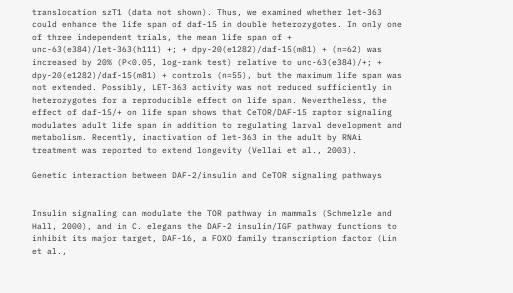translocation szT1 (data not shown). Thus, we examined whether let-363 could enhance the life span of daf-15 in double heterozygotes. In only one of three independent trials, the mean life span of + unc-63(e384)/let-363(h111) +; + dpy-20(e1282)/daf-15(m81) + (n=62) was increased by 20% (P<0.05, log-rank test) relative to unc-63(e384)/+; + dpy-20(e1282)/daf-15(m81) + controls (n=55), but the maximum life span was not extended. Possibly, LET-363 activity was not reduced sufficiently in heterozygotes for a reproducible effect on life span. Nevertheless, the effect of daf-15/+ on life span shows that CeTOR/DAF-15 raptor signaling modulates adult life span in addition to regulating larval development and metabolism. Recently, inactivation of let-363 in the adult by RNAi treatment was reported to extend longevity (Vellai et al., 2003).

Genetic interaction between DAF-2/insulin and CeTOR signaling pathways


Insulin signaling can modulate the TOR pathway in mammals (Schmelzle and Hall, 2000), and in C. elegans the DAF-2 insulin/IGF pathway functions to inhibit its major target, DAF-16, a FOXO family transcription factor (Lin et al.,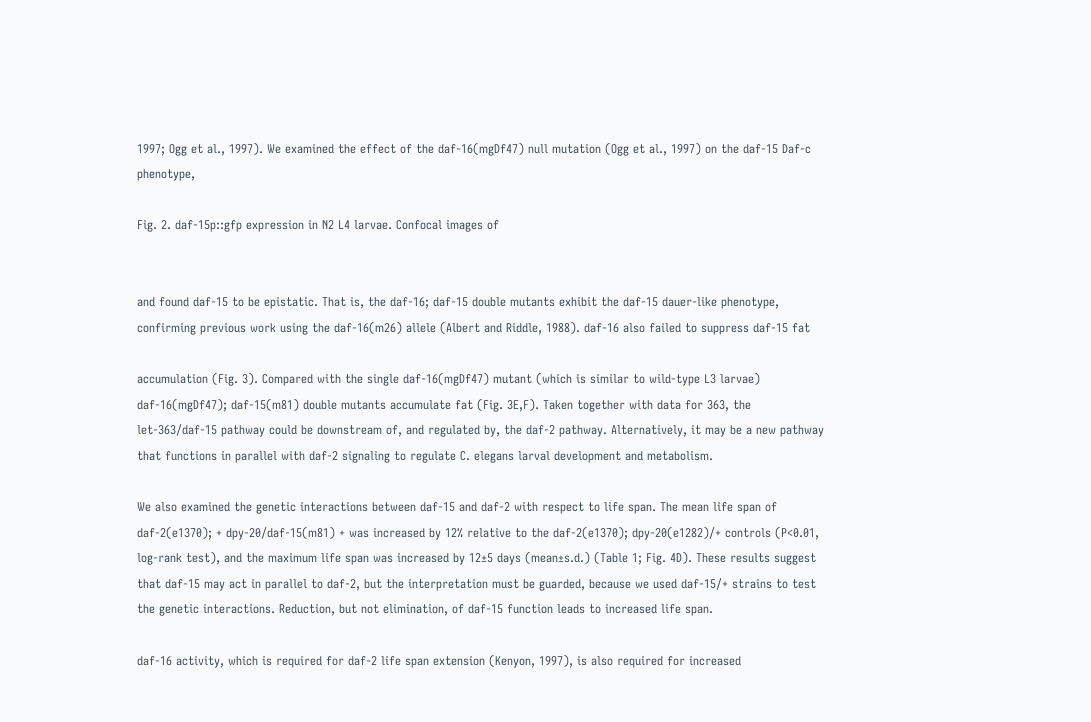1997; Ogg et al., 1997). We examined the effect of the daf-16(mgDf47) null mutation (Ogg et al., 1997) on the daf-15 Daf-c phenotype,

Fig. 2. daf-15p::gfp expression in N2 L4 larvae. Confocal images of


and found daf-15 to be epistatic. That is, the daf-16; daf-15 double mutants exhibit the daf-15 dauer-like phenotype, confirming previous work using the daf-16(m26) allele (Albert and Riddle, 1988). daf-16 also failed to suppress daf-15 fat

accumulation (Fig. 3). Compared with the single daf-16(mgDf47) mutant (which is similar to wild-type L3 larvae) daf-16(mgDf47); daf-15(m81) double mutants accumulate fat (Fig. 3E,F). Taken together with data for 363, the let-363/daf-15 pathway could be downstream of, and regulated by, the daf-2 pathway. Alternatively, it may be a new pathway that functions in parallel with daf-2 signaling to regulate C. elegans larval development and metabolism.

We also examined the genetic interactions between daf-15 and daf-2 with respect to life span. The mean life span of daf-2(e1370); + dpy-20/daf-15(m81) + was increased by 12% relative to the daf-2(e1370); dpy-20(e1282)/+ controls (P<0.01, log-rank test), and the maximum life span was increased by 12±5 days (mean±s.d.) (Table 1; Fig. 4D). These results suggest that daf-15 may act in parallel to daf-2, but the interpretation must be guarded, because we used daf-15/+ strains to test the genetic interactions. Reduction, but not elimination, of daf-15 function leads to increased life span.

daf-16 activity, which is required for daf-2 life span extension (Kenyon, 1997), is also required for increased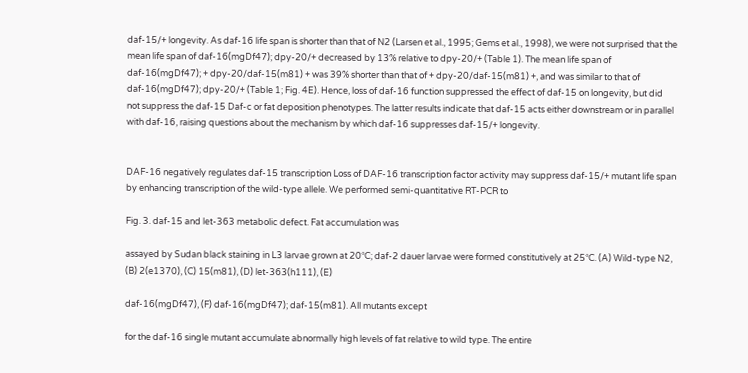daf-15/+ longevity. As daf-16 life span is shorter than that of N2 (Larsen et al., 1995; Gems et al., 1998), we were not surprised that the mean life span of daf-16(mgDf47); dpy-20/+ decreased by 13% relative to dpy-20/+ (Table 1). The mean life span of daf-16(mgDf47); + dpy-20/daf-15(m81) + was 39% shorter than that of + dpy-20/daf-15(m81) +, and was similar to that of daf-16(mgDf47); dpy-20/+ (Table 1; Fig. 4E). Hence, loss of daf-16 function suppressed the effect of daf-15 on longevity, but did not suppress the daf-15 Daf-c or fat deposition phenotypes. The latter results indicate that daf-15 acts either downstream or in parallel with daf-16, raising questions about the mechanism by which daf-16 suppresses daf-15/+ longevity.


DAF-16 negatively regulates daf-15 transcription Loss of DAF-16 transcription factor activity may suppress daf-15/+ mutant life span by enhancing transcription of the wild-type allele. We performed semi-quantitative RT-PCR to

Fig. 3. daf-15 and let-363 metabolic defect. Fat accumulation was

assayed by Sudan black staining in L3 larvae grown at 20°C; daf-2 dauer larvae were formed constitutively at 25°C. (A) Wild-type N2, (B) 2(e1370), (C) 15(m81), (D) let-363(h111), (E)

daf-16(mgDf47), (F) daf-16(mgDf47); daf-15(m81). All mutants except

for the daf-16 single mutant accumulate abnormally high levels of fat relative to wild type. The entire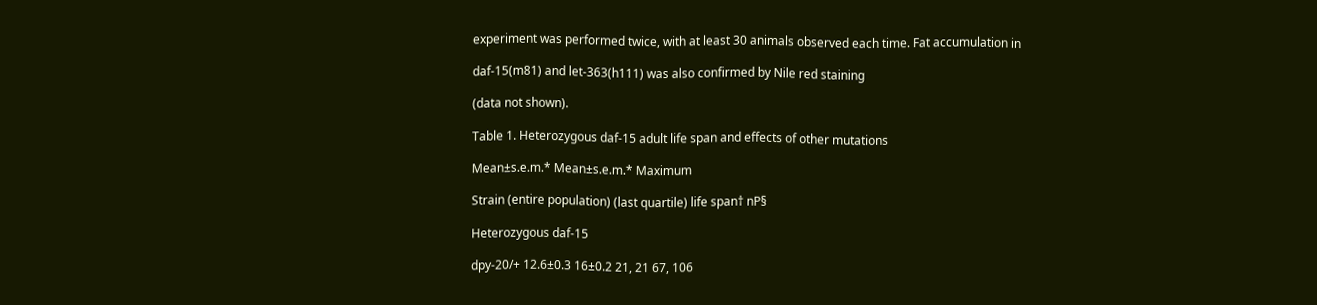experiment was performed twice, with at least 30 animals observed each time. Fat accumulation in

daf-15(m81) and let-363(h111) was also confirmed by Nile red staining

(data not shown).

Table 1. Heterozygous daf-15 adult life span and effects of other mutations

Mean±s.e.m.* Mean±s.e.m.* Maximum

Strain (entire population) (last quartile) life span† nP§

Heterozygous daf-15

dpy-20/+ 12.6±0.3 16±0.2 21, 21 67, 106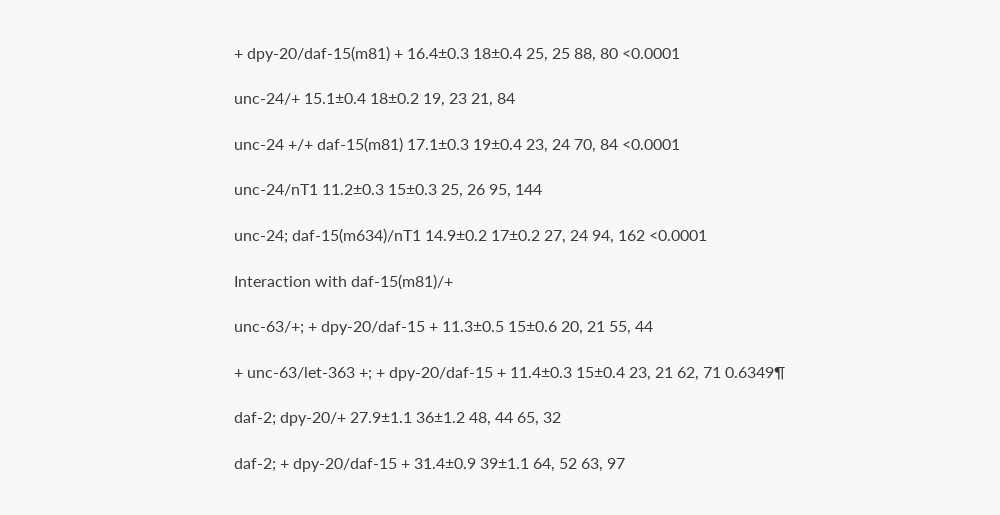+ dpy-20/daf-15(m81) + 16.4±0.3 18±0.4 25, 25 88, 80 <0.0001

unc-24/+ 15.1±0.4 18±0.2 19, 23 21, 84

unc-24 +/+ daf-15(m81) 17.1±0.3 19±0.4 23, 24 70, 84 <0.0001

unc-24/nT1 11.2±0.3 15±0.3 25, 26 95, 144

unc-24; daf-15(m634)/nT1 14.9±0.2 17±0.2 27, 24 94, 162 <0.0001

Interaction with daf-15(m81)/+

unc-63/+; + dpy-20/daf-15 + 11.3±0.5 15±0.6 20, 21 55, 44

+ unc-63/let-363 +; + dpy-20/daf-15 + 11.4±0.3 15±0.4 23, 21 62, 71 0.6349¶

daf-2; dpy-20/+ 27.9±1.1 36±1.2 48, 44 65, 32

daf-2; + dpy-20/daf-15 + 31.4±0.9 39±1.1 64, 52 63, 97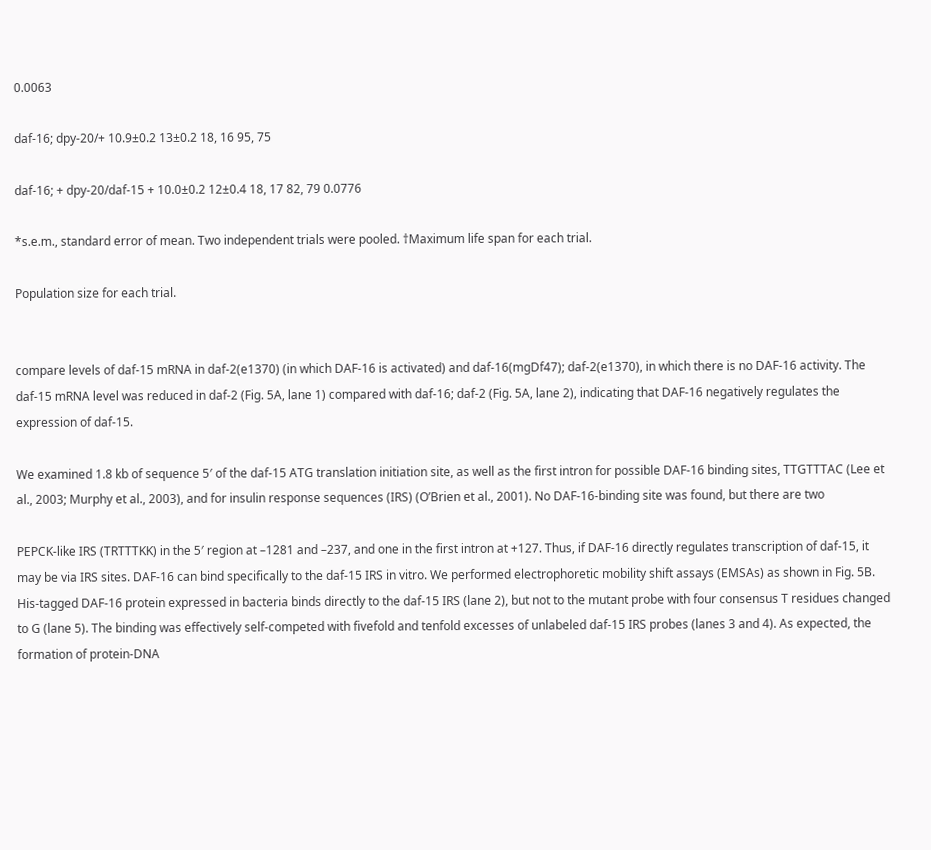0.0063

daf-16; dpy-20/+ 10.9±0.2 13±0.2 18, 16 95, 75

daf-16; + dpy-20/daf-15 + 10.0±0.2 12±0.4 18, 17 82, 79 0.0776

*s.e.m., standard error of mean. Two independent trials were pooled. †Maximum life span for each trial.

Population size for each trial.


compare levels of daf-15 mRNA in daf-2(e1370) (in which DAF-16 is activated) and daf-16(mgDf47); daf-2(e1370), in which there is no DAF-16 activity. The daf-15 mRNA level was reduced in daf-2 (Fig. 5A, lane 1) compared with daf-16; daf-2 (Fig. 5A, lane 2), indicating that DAF-16 negatively regulates the expression of daf-15.

We examined 1.8 kb of sequence 5′ of the daf-15 ATG translation initiation site, as well as the first intron for possible DAF-16 binding sites, TTGTTTAC (Lee et al., 2003; Murphy et al., 2003), and for insulin response sequences (IRS) (O’Brien et al., 2001). No DAF-16-binding site was found, but there are two

PEPCK-like IRS (TRTTTKK) in the 5′ region at –1281 and –237, and one in the first intron at +127. Thus, if DAF-16 directly regulates transcription of daf-15, it may be via IRS sites. DAF-16 can bind specifically to the daf-15 IRS in vitro. We performed electrophoretic mobility shift assays (EMSAs) as shown in Fig. 5B. His-tagged DAF-16 protein expressed in bacteria binds directly to the daf-15 IRS (lane 2), but not to the mutant probe with four consensus T residues changed to G (lane 5). The binding was effectively self-competed with fivefold and tenfold excesses of unlabeled daf-15 IRS probes (lanes 3 and 4). As expected, the formation of protein-DNA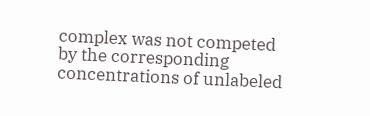complex was not competed by the corresponding concentrations of unlabeled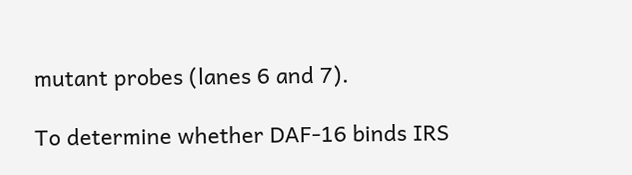mutant probes (lanes 6 and 7).

To determine whether DAF-16 binds IRS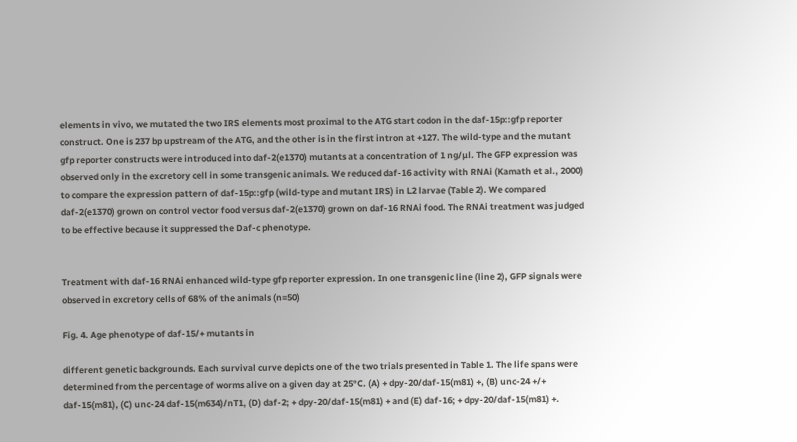elements in vivo, we mutated the two IRS elements most proximal to the ATG start codon in the daf-15p::gfp reporter construct. One is 237 bp upstream of the ATG, and the other is in the first intron at +127. The wild-type and the mutant gfp reporter constructs were introduced into daf-2(e1370) mutants at a concentration of 1 ng/µl. The GFP expression was observed only in the excretory cell in some transgenic animals. We reduced daf-16 activity with RNAi (Kamath et al., 2000) to compare the expression pattern of daf-15p::gfp (wild-type and mutant IRS) in L2 larvae (Table 2). We compared daf-2(e1370) grown on control vector food versus daf-2(e1370) grown on daf-16 RNAi food. The RNAi treatment was judged to be effective because it suppressed the Daf-c phenotype.


Treatment with daf-16 RNAi enhanced wild-type gfp reporter expression. In one transgenic line (line 2), GFP signals were observed in excretory cells of 68% of the animals (n=50)

Fig. 4. Age phenotype of daf-15/+ mutants in

different genetic backgrounds. Each survival curve depicts one of the two trials presented in Table 1. The life spans were determined from the percentage of worms alive on a given day at 25°C. (A) + dpy-20/daf-15(m81) +, (B) unc-24 +/+ daf-15(m81), (C) unc-24 daf-15(m634)/nT1, (D) daf-2; + dpy-20/daf-15(m81) + and (E) daf-16; + dpy-20/daf-15(m81) +.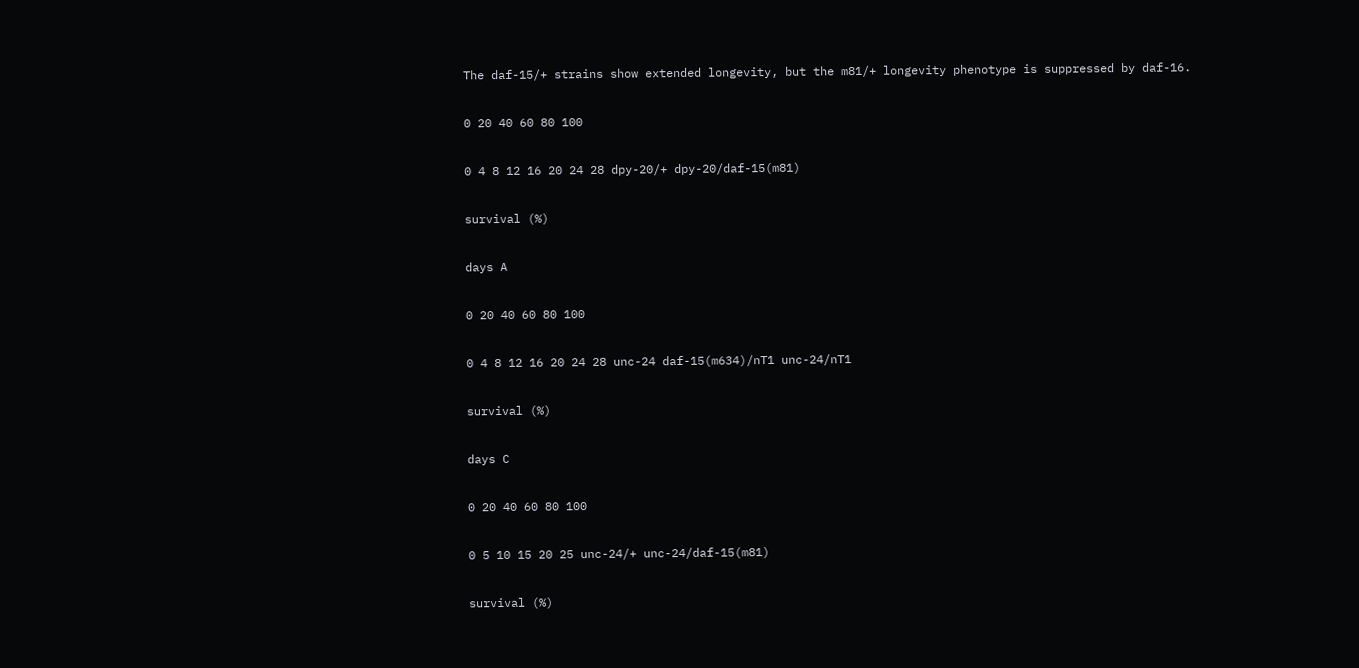The daf-15/+ strains show extended longevity, but the m81/+ longevity phenotype is suppressed by daf-16.

0 20 40 60 80 100

0 4 8 12 16 20 24 28 dpy-20/+ dpy-20/daf-15(m81)

survival (%)

days A

0 20 40 60 80 100

0 4 8 12 16 20 24 28 unc-24 daf-15(m634)/nT1 unc-24/nT1

survival (%)

days C

0 20 40 60 80 100

0 5 10 15 20 25 unc-24/+ unc-24/daf-15(m81)

survival (%)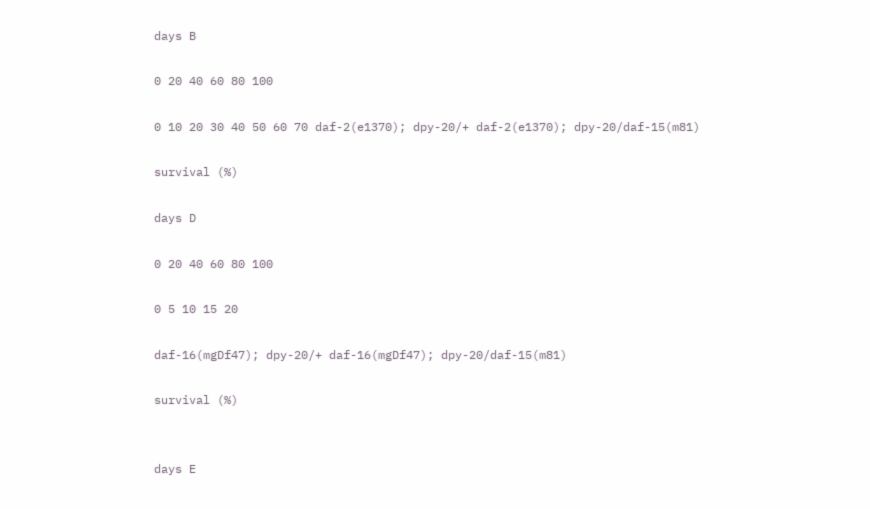days B

0 20 40 60 80 100

0 10 20 30 40 50 60 70 daf-2(e1370); dpy-20/+ daf-2(e1370); dpy-20/daf-15(m81)

survival (%)

days D

0 20 40 60 80 100

0 5 10 15 20

daf-16(mgDf47); dpy-20/+ daf-16(mgDf47); dpy-20/daf-15(m81)

survival (%)


days E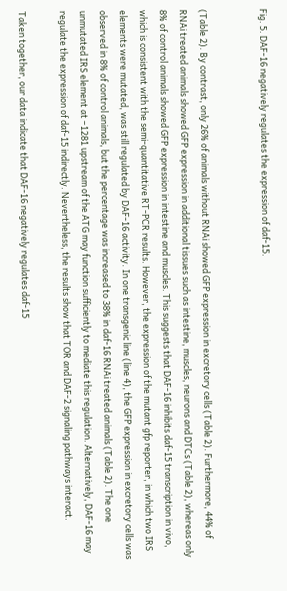Fig. 5. DAF-16 negatively regulates the expression of daf-15.


(Table 2). By contrast, only 26% of animals without RNAi showed GFP expression in excretory cells (Table 2). Furthermore, 44% of RNAi treated animals showed GFP expression in additional tissues such as intestine, muscles, neurons and DTCs (Table 2), whereas only 8% of control animals showed GFP expression in intestine and muscles. This suggests that DAF-16 inhibits daf-15 transcription in vivo, which is consistent with the semi-quantitative RT-PCR results. However, the expression of the mutant gfp reporter, in which two IRS elements were mutated, was still regulated by DAF-16 activity. In one transgenic line (line 4), the GFP expression in excretory cells was observed in 8% of control animals, but the percentage was increased to 38% in daf-16 RNAi treated animals (Table 2). The one unmutated IRS element at –1281 upstream of the ATG may function sufficiently to mediate this regulation. Alternatively, DAF-16 may regulate the expression of daf-15 indirectly. Nevertheless, the results show that TOR and DAF-2 signaling pathways interact.

Taken together, our data indicate that DAF-16 negatively regulates daf-15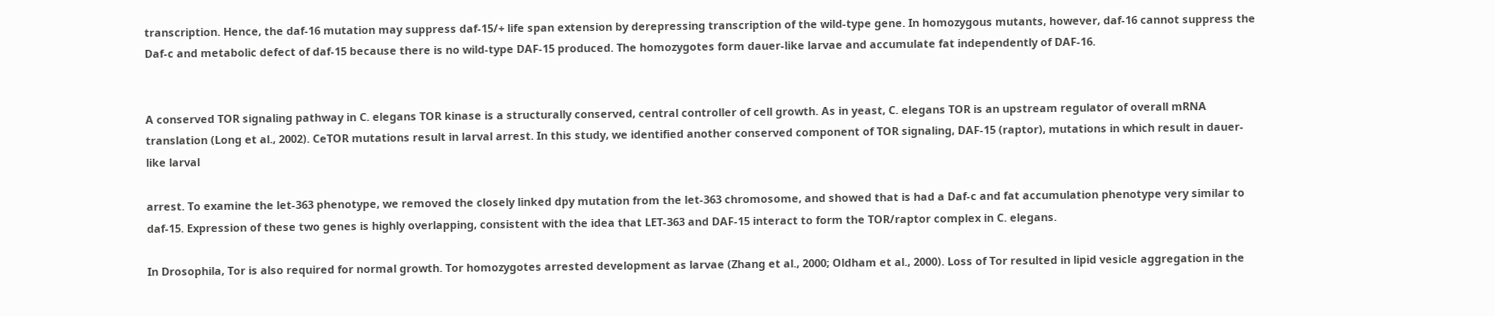transcription. Hence, the daf-16 mutation may suppress daf-15/+ life span extension by derepressing transcription of the wild-type gene. In homozygous mutants, however, daf-16 cannot suppress the Daf-c and metabolic defect of daf-15 because there is no wild-type DAF-15 produced. The homozygotes form dauer-like larvae and accumulate fat independently of DAF-16.


A conserved TOR signaling pathway in C. elegans TOR kinase is a structurally conserved, central controller of cell growth. As in yeast, C. elegans TOR is an upstream regulator of overall mRNA translation (Long et al., 2002). CeTOR mutations result in larval arrest. In this study, we identified another conserved component of TOR signaling, DAF-15 (raptor), mutations in which result in dauer-like larval

arrest. To examine the let-363 phenotype, we removed the closely linked dpy mutation from the let-363 chromosome, and showed that is had a Daf-c and fat accumulation phenotype very similar to daf-15. Expression of these two genes is highly overlapping, consistent with the idea that LET-363 and DAF-15 interact to form the TOR/raptor complex in C. elegans.

In Drosophila, Tor is also required for normal growth. Tor homozygotes arrested development as larvae (Zhang et al., 2000; Oldham et al., 2000). Loss of Tor resulted in lipid vesicle aggregation in the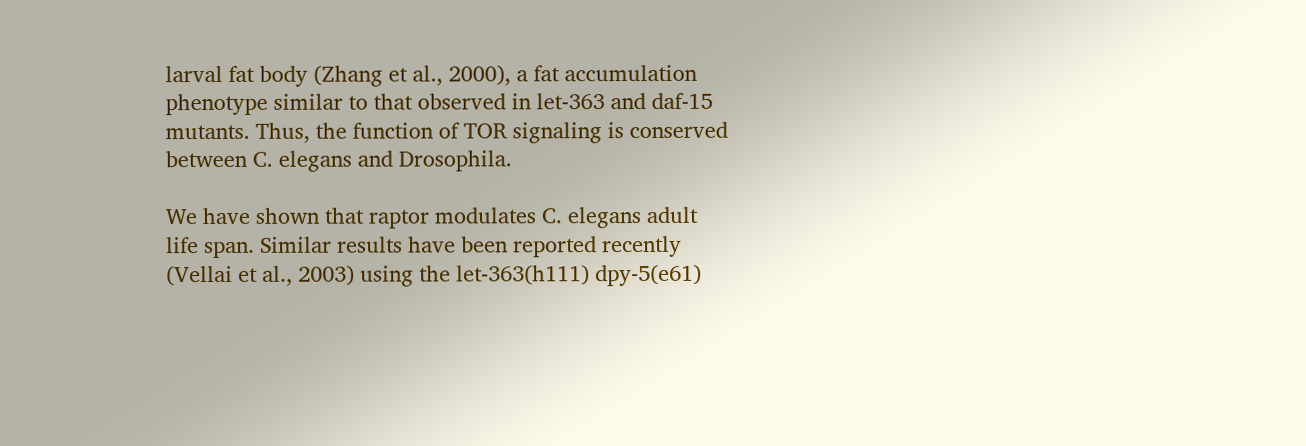larval fat body (Zhang et al., 2000), a fat accumulation phenotype similar to that observed in let-363 and daf-15 mutants. Thus, the function of TOR signaling is conserved between C. elegans and Drosophila.

We have shown that raptor modulates C. elegans adult life span. Similar results have been reported recently (Vellai et al., 2003) using the let-363(h111) dpy-5(e61)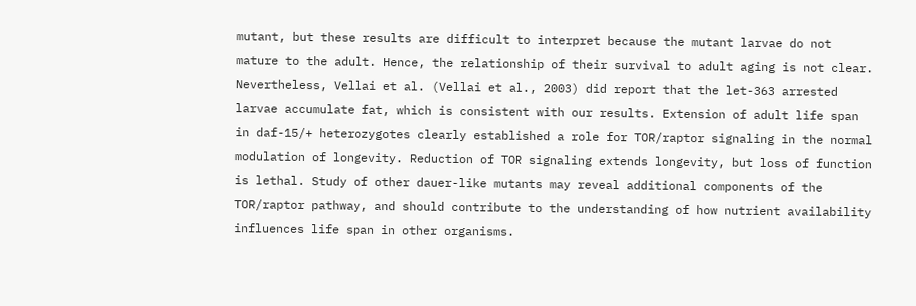mutant, but these results are difficult to interpret because the mutant larvae do not mature to the adult. Hence, the relationship of their survival to adult aging is not clear. Nevertheless, Vellai et al. (Vellai et al., 2003) did report that the let-363 arrested larvae accumulate fat, which is consistent with our results. Extension of adult life span in daf-15/+ heterozygotes clearly established a role for TOR/raptor signaling in the normal modulation of longevity. Reduction of TOR signaling extends longevity, but loss of function is lethal. Study of other dauer-like mutants may reveal additional components of the TOR/raptor pathway, and should contribute to the understanding of how nutrient availability influences life span in other organisms.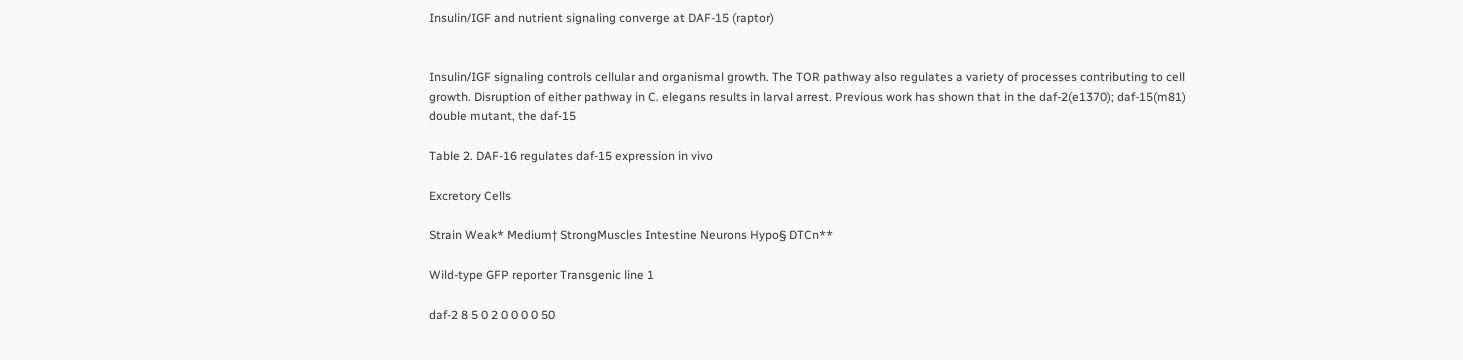Insulin/IGF and nutrient signaling converge at DAF-15 (raptor)


Insulin/IGF signaling controls cellular and organismal growth. The TOR pathway also regulates a variety of processes contributing to cell growth. Disruption of either pathway in C. elegans results in larval arrest. Previous work has shown that in the daf-2(e1370); daf-15(m81) double mutant, the daf-15

Table 2. DAF-16 regulates daf-15 expression in vivo

Excretory Cells

Strain Weak* Medium† StrongMuscles Intestine Neurons Hypo§ DTCn**

Wild-type GFP reporter Transgenic line 1

daf-2 8 5 0 2 0 0 0 0 50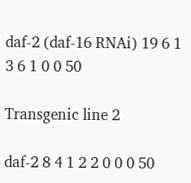daf-2 (daf-16 RNAi) 19 6 1 3 6 1 0 0 50

Transgenic line 2

daf-2 8 4 1 2 2 0 0 0 50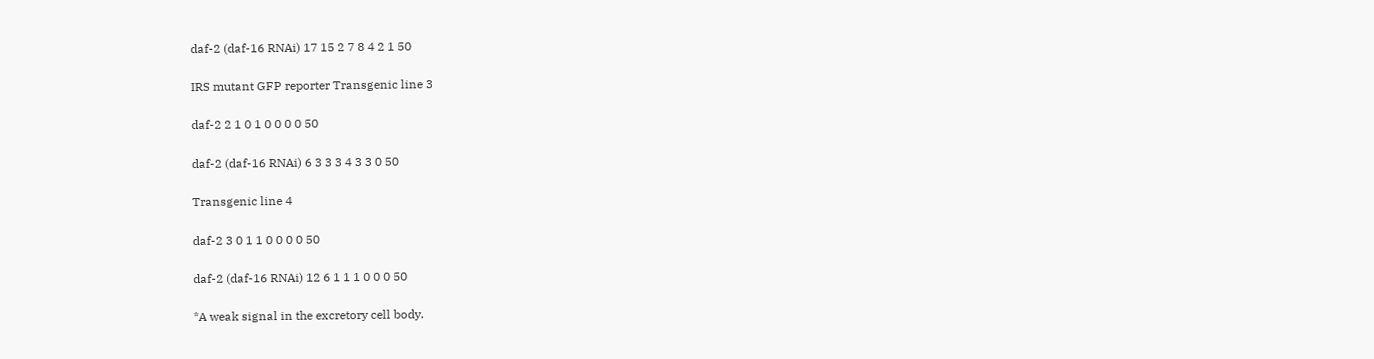daf-2 (daf-16 RNAi) 17 15 2 7 8 4 2 1 50

IRS mutant GFP reporter Transgenic line 3

daf-2 2 1 0 1 0 0 0 0 50

daf-2 (daf-16 RNAi) 6 3 3 3 4 3 3 0 50

Transgenic line 4

daf-2 3 0 1 1 0 0 0 0 50

daf-2 (daf-16 RNAi) 12 6 1 1 1 0 0 0 50

*A weak signal in the excretory cell body.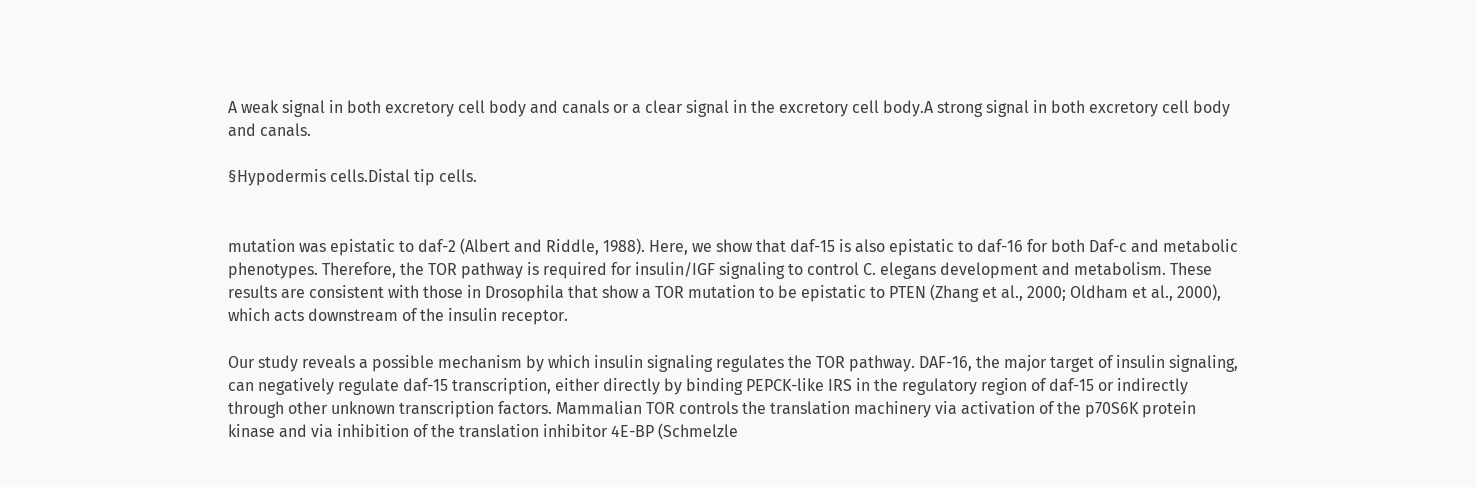A weak signal in both excretory cell body and canals or a clear signal in the excretory cell body.A strong signal in both excretory cell body and canals.

§Hypodermis cells.Distal tip cells.


mutation was epistatic to daf-2 (Albert and Riddle, 1988). Here, we show that daf-15 is also epistatic to daf-16 for both Daf-c and metabolic phenotypes. Therefore, the TOR pathway is required for insulin/IGF signaling to control C. elegans development and metabolism. These results are consistent with those in Drosophila that show a TOR mutation to be epistatic to PTEN (Zhang et al., 2000; Oldham et al., 2000), which acts downstream of the insulin receptor.

Our study reveals a possible mechanism by which insulin signaling regulates the TOR pathway. DAF-16, the major target of insulin signaling, can negatively regulate daf-15 transcription, either directly by binding PEPCK-like IRS in the regulatory region of daf-15 or indirectly through other unknown transcription factors. Mammalian TOR controls the translation machinery via activation of the p70S6K protein kinase and via inhibition of the translation inhibitor 4E-BP (Schmelzle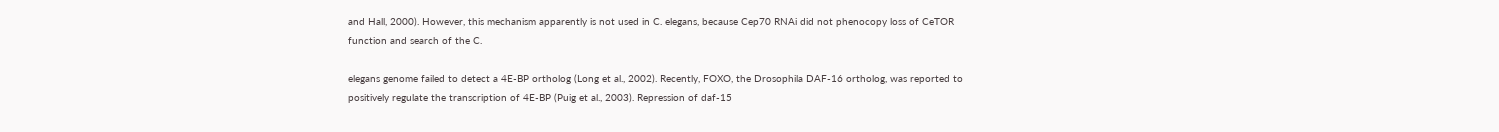and Hall, 2000). However, this mechanism apparently is not used in C. elegans, because Cep70 RNAi did not phenocopy loss of CeTOR function and search of the C.

elegans genome failed to detect a 4E-BP ortholog (Long et al., 2002). Recently, FOXO, the Drosophila DAF-16 ortholog, was reported to positively regulate the transcription of 4E-BP (Puig et al., 2003). Repression of daf-15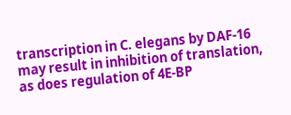transcription in C. elegans by DAF-16 may result in inhibition of translation, as does regulation of 4E-BP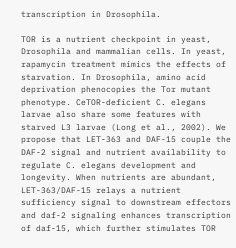transcription in Drosophila.

TOR is a nutrient checkpoint in yeast, Drosophila and mammalian cells. In yeast, rapamycin treatment mimics the effects of starvation. In Drosophila, amino acid deprivation phenocopies the Tor mutant phenotype. CeTOR-deficient C. elegans larvae also share some features with starved L3 larvae (Long et al., 2002). We propose that LET-363 and DAF-15 couple the DAF-2 signal and nutrient availability to regulate C. elegans development and longevity. When nutrients are abundant, LET-363/DAF-15 relays a nutrient sufficiency signal to downstream effectors and daf-2 signaling enhances transcription of daf-15, which further stimulates TOR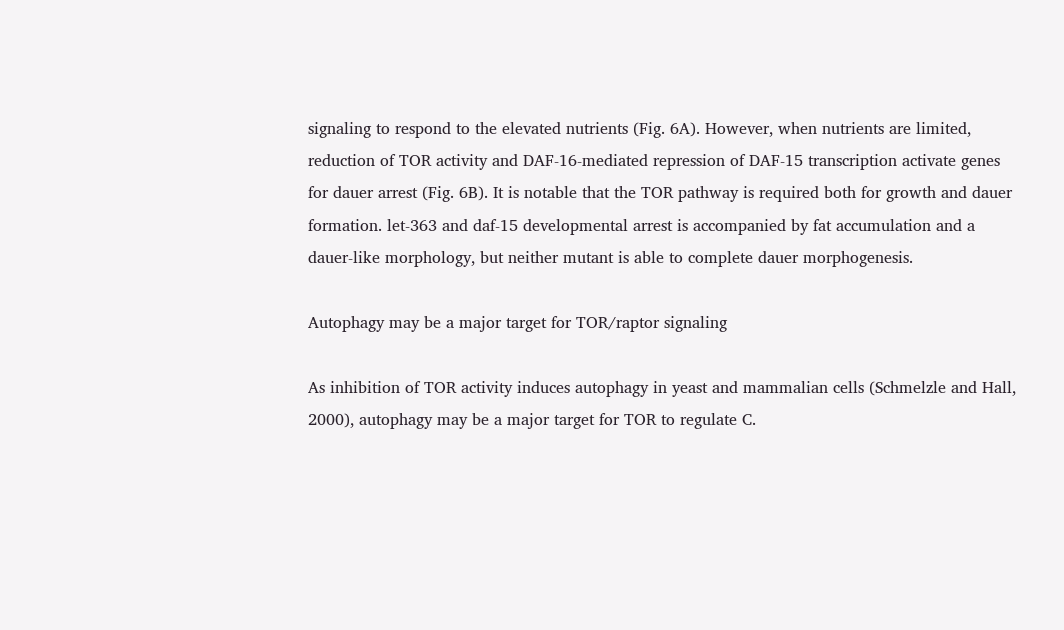signaling to respond to the elevated nutrients (Fig. 6A). However, when nutrients are limited, reduction of TOR activity and DAF-16-mediated repression of DAF-15 transcription activate genes for dauer arrest (Fig. 6B). It is notable that the TOR pathway is required both for growth and dauer formation. let-363 and daf-15 developmental arrest is accompanied by fat accumulation and a dauer-like morphology, but neither mutant is able to complete dauer morphogenesis.

Autophagy may be a major target for TOR/raptor signaling

As inhibition of TOR activity induces autophagy in yeast and mammalian cells (Schmelzle and Hall, 2000), autophagy may be a major target for TOR to regulate C.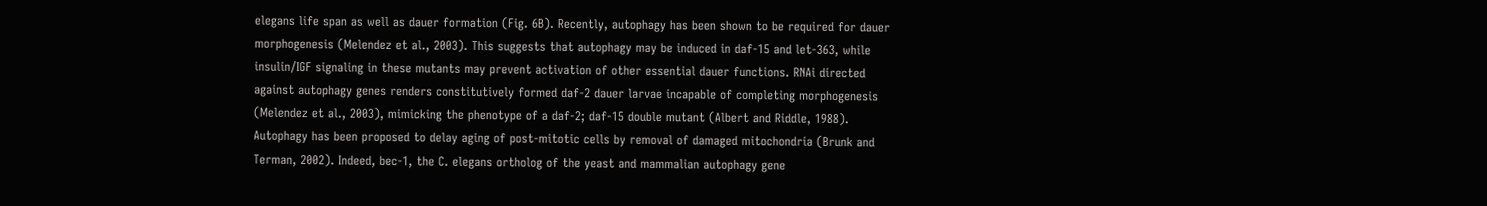elegans life span as well as dauer formation (Fig. 6B). Recently, autophagy has been shown to be required for dauer morphogenesis (Melendez et al., 2003). This suggests that autophagy may be induced in daf-15 and let-363, while insulin/IGF signaling in these mutants may prevent activation of other essential dauer functions. RNAi directed against autophagy genes renders constitutively formed daf-2 dauer larvae incapable of completing morphogenesis (Melendez et al., 2003), mimicking the phenotype of a daf-2; daf-15 double mutant (Albert and Riddle, 1988). Autophagy has been proposed to delay aging of post-mitotic cells by removal of damaged mitochondria (Brunk and Terman, 2002). Indeed, bec-1, the C. elegans ortholog of the yeast and mammalian autophagy gene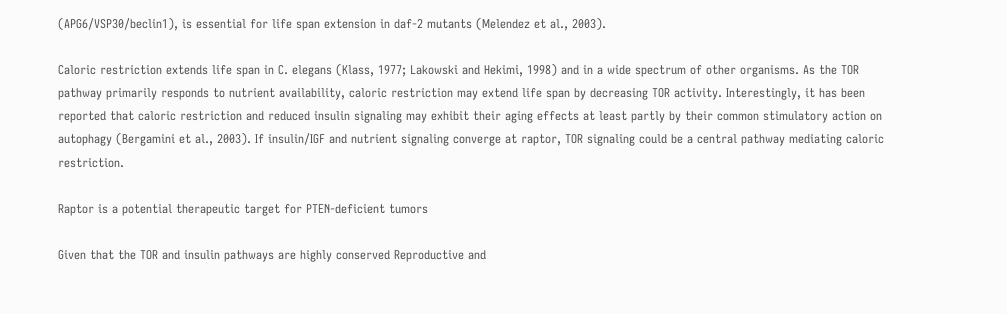(APG6/VSP30/beclin1), is essential for life span extension in daf-2 mutants (Melendez et al., 2003).

Caloric restriction extends life span in C. elegans (Klass, 1977; Lakowski and Hekimi, 1998) and in a wide spectrum of other organisms. As the TOR pathway primarily responds to nutrient availability, caloric restriction may extend life span by decreasing TOR activity. Interestingly, it has been reported that caloric restriction and reduced insulin signaling may exhibit their aging effects at least partly by their common stimulatory action on autophagy (Bergamini et al., 2003). If insulin/IGF and nutrient signaling converge at raptor, TOR signaling could be a central pathway mediating caloric restriction.

Raptor is a potential therapeutic target for PTEN-deficient tumors

Given that the TOR and insulin pathways are highly conserved Reproductive and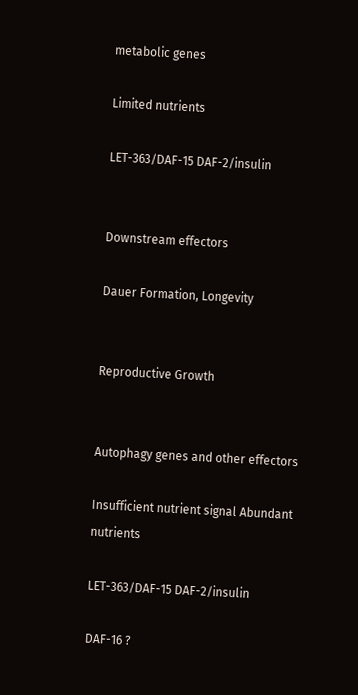metabolic genes

Limited nutrients

LET-363/DAF-15 DAF-2/insulin


Downstream effectors

Dauer Formation, Longevity


Reproductive Growth


Autophagy genes and other effectors

Insufficient nutrient signal Abundant nutrients

LET-363/DAF-15 DAF-2/insulin

DAF-16 ?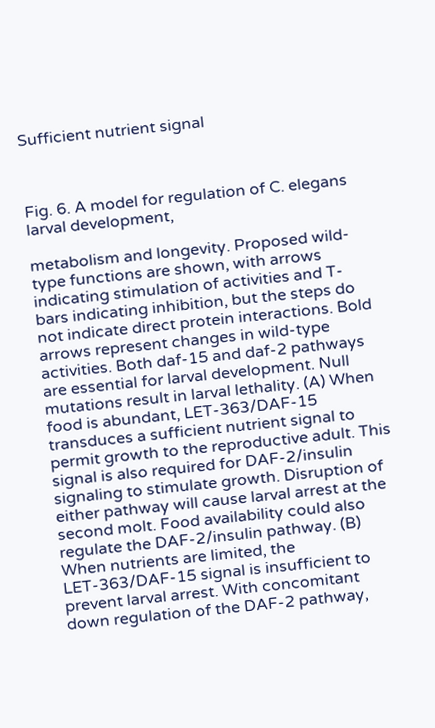Sufficient nutrient signal



Fig. 6. A model for regulation of C. elegans larval development,

metabolism and longevity. Proposed wild-type functions are shown, with arrows indicating stimulation of activities and T-bars indicating inhibition, but the steps do not indicate direct protein interactions. Bold arrows represent changes in wild-type activities. Both daf-15 and daf-2 pathways are essential for larval development. Null mutations result in larval lethality. (A) When food is abundant, LET-363/DAF-15 transduces a sufficient nutrient signal to permit growth to the reproductive adult. This signal is also required for DAF-2/insulin signaling to stimulate growth. Disruption of either pathway will cause larval arrest at the second molt. Food availability could also regulate the DAF-2/insulin pathway. (B) When nutrients are limited, the LET-363/DAF-15 signal is insufficient to prevent larval arrest. With concomitant down regulation of the DAF-2 pathway,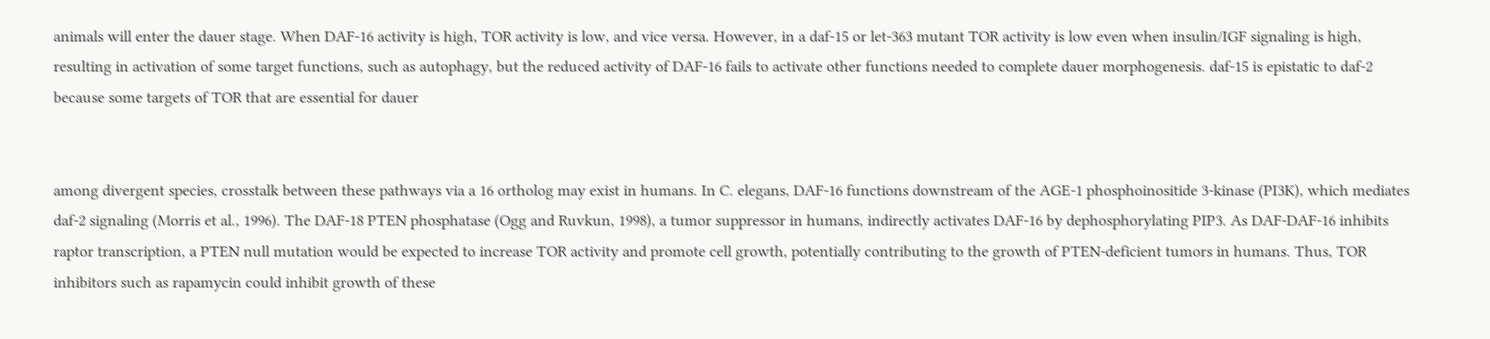animals will enter the dauer stage. When DAF-16 activity is high, TOR activity is low, and vice versa. However, in a daf-15 or let-363 mutant TOR activity is low even when insulin/IGF signaling is high, resulting in activation of some target functions, such as autophagy, but the reduced activity of DAF-16 fails to activate other functions needed to complete dauer morphogenesis. daf-15 is epistatic to daf-2 because some targets of TOR that are essential for dauer


among divergent species, crosstalk between these pathways via a 16 ortholog may exist in humans. In C. elegans, DAF-16 functions downstream of the AGE-1 phosphoinositide 3-kinase (PI3K), which mediates daf-2 signaling (Morris et al., 1996). The DAF-18 PTEN phosphatase (Ogg and Ruvkun, 1998), a tumor suppressor in humans, indirectly activates DAF-16 by dephosphorylating PIP3. As DAF-DAF-16 inhibits raptor transcription, a PTEN null mutation would be expected to increase TOR activity and promote cell growth, potentially contributing to the growth of PTEN-deficient tumors in humans. Thus, TOR inhibitors such as rapamycin could inhibit growth of these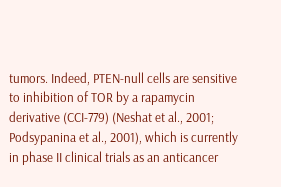tumors. Indeed, PTEN-null cells are sensitive to inhibition of TOR by a rapamycin derivative (CCI-779) (Neshat et al., 2001; Podsypanina et al., 2001), which is currently in phase II clinical trials as an anticancer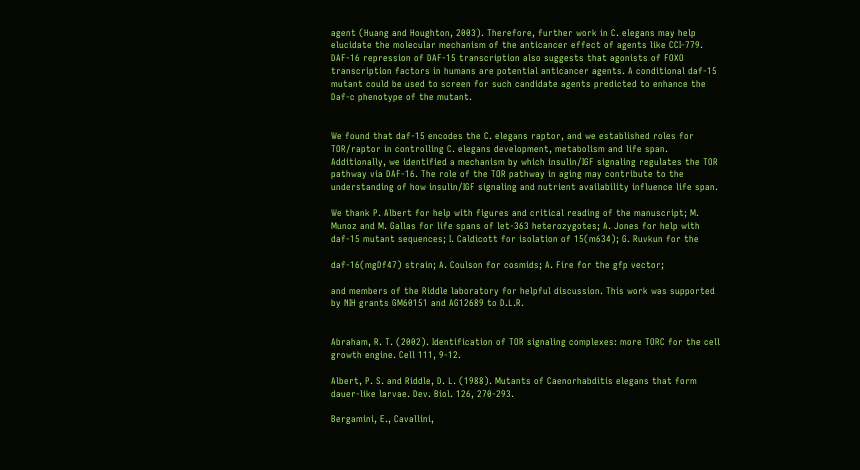agent (Huang and Houghton, 2003). Therefore, further work in C. elegans may help elucidate the molecular mechanism of the anticancer effect of agents like CCI-779. DAF-16 repression of DAF-15 transcription also suggests that agonists of FOXO transcription factors in humans are potential anticancer agents. A conditional daf-15 mutant could be used to screen for such candidate agents predicted to enhance the Daf-c phenotype of the mutant.


We found that daf-15 encodes the C. elegans raptor, and we established roles for TOR/raptor in controlling C. elegans development, metabolism and life span. Additionally, we identified a mechanism by which insulin/IGF signaling regulates the TOR pathway via DAF-16. The role of the TOR pathway in aging may contribute to the understanding of how insulin/IGF signaling and nutrient availability influence life span.

We thank P. Albert for help with figures and critical reading of the manuscript; M. Munoz and M. Gallas for life spans of let-363 heterozygotes; A. Jones for help with daf-15 mutant sequences; I. Caldicott for isolation of 15(m634); G. Ruvkun for the

daf-16(mgDf47) strain; A. Coulson for cosmids; A. Fire for the gfp vector;

and members of the Riddle laboratory for helpful discussion. This work was supported by NIH grants GM60151 and AG12689 to D.L.R.


Abraham, R. T. (2002). Identification of TOR signaling complexes: more TORC for the cell growth engine. Cell 111, 9-12.

Albert, P. S. and Riddle, D. L. (1988). Mutants of Caenorhabditis elegans that form dauer-like larvae. Dev. Biol. 126, 270-293.

Bergamini, E., Cavallini,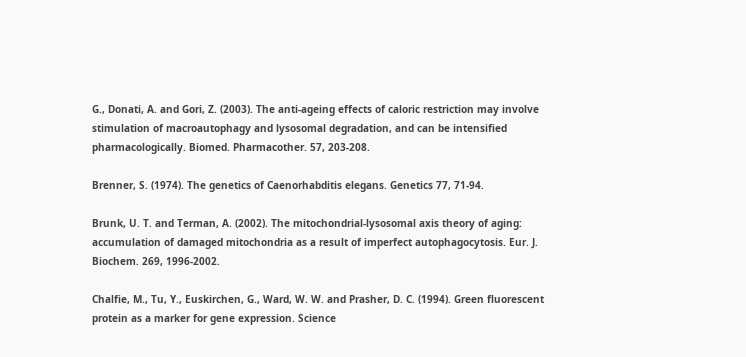G., Donati, A. and Gori, Z. (2003). The anti-ageing effects of caloric restriction may involve stimulation of macroautophagy and lysosomal degradation, and can be intensified pharmacologically. Biomed. Pharmacother. 57, 203-208.

Brenner, S. (1974). The genetics of Caenorhabditis elegans. Genetics 77, 71-94.

Brunk, U. T. and Terman, A. (2002). The mitochondrial-lysosomal axis theory of aging: accumulation of damaged mitochondria as a result of imperfect autophagocytosis. Eur. J. Biochem. 269, 1996-2002.

Chalfie, M., Tu, Y., Euskirchen, G., Ward, W. W. and Prasher, D. C. (1994). Green fluorescent protein as a marker for gene expression. Science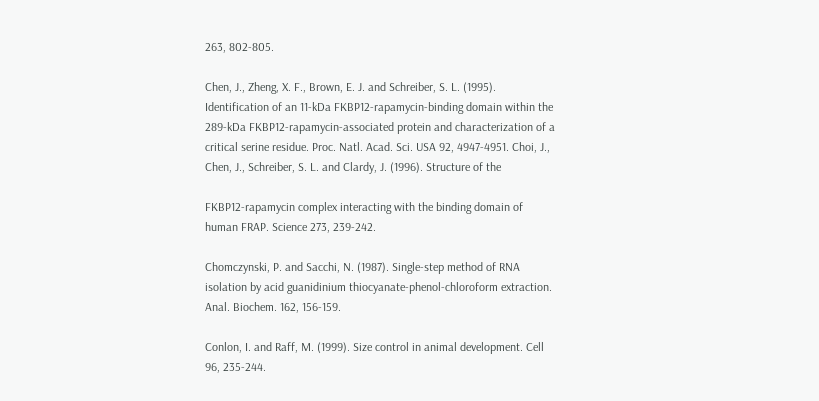263, 802-805.

Chen, J., Zheng, X. F., Brown, E. J. and Schreiber, S. L. (1995). Identification of an 11-kDa FKBP12-rapamycin-binding domain within the 289-kDa FKBP12-rapamycin-associated protein and characterization of a critical serine residue. Proc. Natl. Acad. Sci. USA 92, 4947-4951. Choi, J., Chen, J., Schreiber, S. L. and Clardy, J. (1996). Structure of the

FKBP12-rapamycin complex interacting with the binding domain of human FRAP. Science 273, 239-242.

Chomczynski, P. and Sacchi, N. (1987). Single-step method of RNA isolation by acid guanidinium thiocyanate-phenol-chloroform extraction. Anal. Biochem. 162, 156-159.

Conlon, I. and Raff, M. (1999). Size control in animal development. Cell 96, 235-244.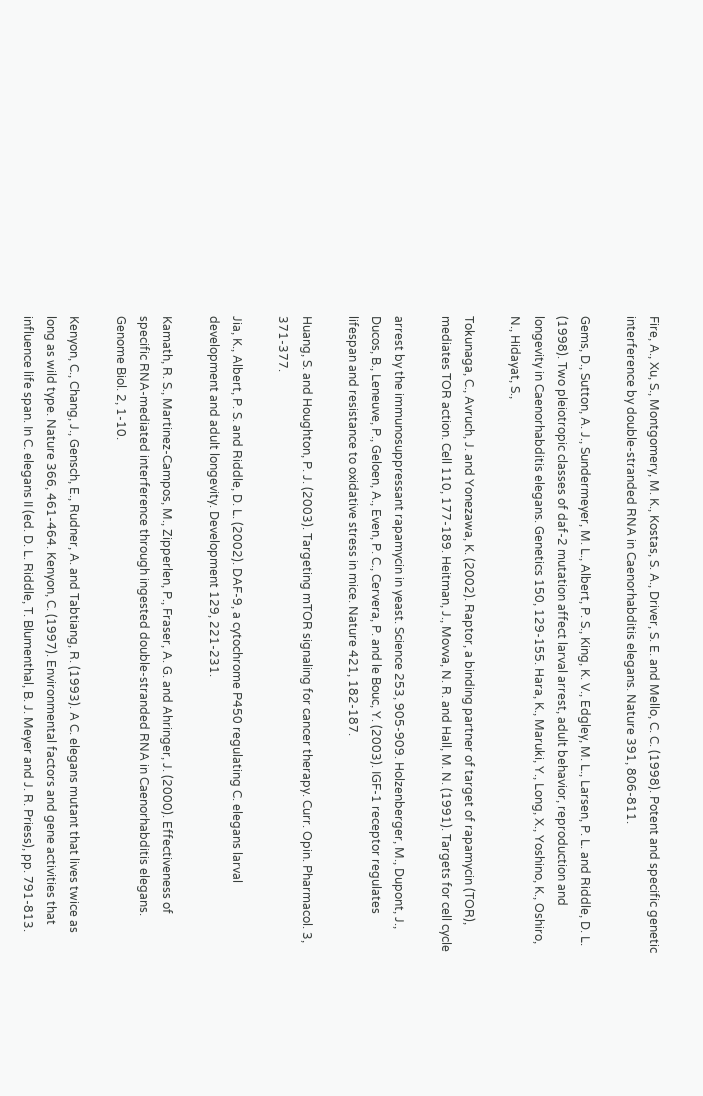Fire, A., Xu, S., Montgomery, M. K., Kostas, S. A., Driver, S. E. and Mello, C. C. (1998). Potent and specific genetic interference by double-stranded RNA in Caenorhabditis elegans. Nature 391, 806-811.

Gems, D., Sutton, A. J., Sundermeyer, M. L., Albert, P. S., King, K. V., Edgley, M. L., Larsen, P. L. and Riddle, D. L. (1998). Two pleiotropic classes of daf-2 mutation affect larval arrest, adult behavior, reproduction and longevity in Caenorhabditis elegans. Genetics 150, 129-155. Hara, K., Maruki, Y., Long, X., Yoshino, K., Oshiro, N., Hidayat, S.,

Tokunaga, C., Avruch, J. and Yonezawa, K. (2002). Raptor, a binding partner of target of rapamycin (TOR), mediates TOR action. Cell 110, 177-189. Heitman, J., Movva, N. R. and Hall, M. N. (1991). Targets for cell cycle

arrest by the immunosuppressant rapamycin in yeast. Science 253, 905-909. Holzenberger, M., Dupont, J., Ducos, B., Leneuve, P., Geloen, A., Even, P. C., Cervera, P. and le Bouc, Y. (2003). IGF-1 receptor regulates lifespan and resistance to oxidative stress in mice. Nature 421, 182-187.

Huang, S. and Houghton, P. J. (2003). Targeting mTOR signaling for cancer therapy. Curr. Opin. Pharmacol. 3, 371-377.

Jia, K., Albert, P. S. and Riddle, D. L. (2002). DAF-9, a cytochrome P450 regulating C. elegans larval development and adult longevity. Development 129, 221-231.

Kamath, R. S., Martinez-Campos, M., Zipperlen, P., Fraser, A. G. and Ahringer, J. (2000). Effectiveness of specific RNA-mediated interference through ingested double-stranded RNA in Caenorhabditis elegans. Genome Biol. 2, 1-10.

Kenyon, C., Chang, J., Gensch, E., Rudner, A. and Tabtiang, R. (1993). A C. elegans mutant that lives twice as long as wild type. Nature 366, 461-464. Kenyon, C. (1997). Environmental factors and gene activities that influence life span. In C. elegans II (ed. D. L. Riddle, T. Blumenthal, B. J. Meyer and J. R. Priess), pp. 791-813.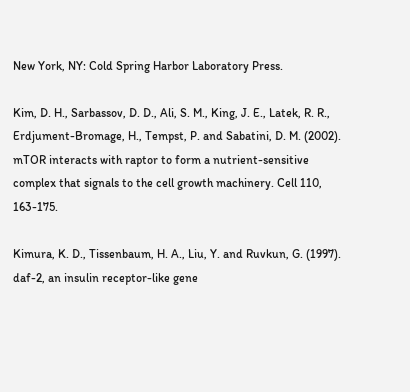New York, NY: Cold Spring Harbor Laboratory Press.

Kim, D. H., Sarbassov, D. D., Ali, S. M., King, J. E., Latek, R. R., Erdjument-Bromage, H., Tempst, P. and Sabatini, D. M. (2002). mTOR interacts with raptor to form a nutrient-sensitive complex that signals to the cell growth machinery. Cell 110, 163-175.

Kimura, K. D., Tissenbaum, H. A., Liu, Y. and Ruvkun, G. (1997). daf-2, an insulin receptor-like gene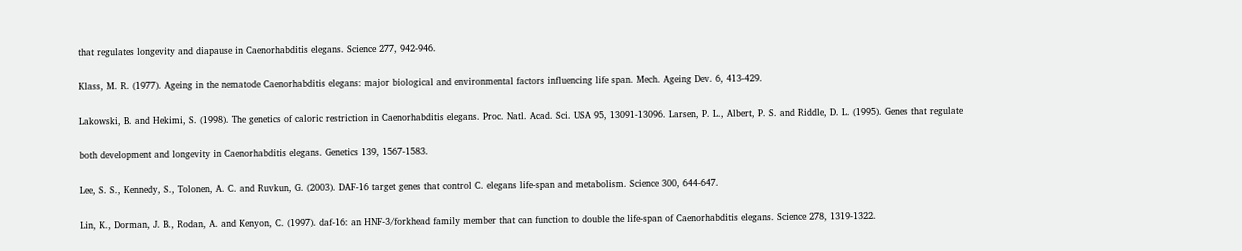that regulates longevity and diapause in Caenorhabditis elegans. Science 277, 942-946.

Klass, M. R. (1977). Ageing in the nematode Caenorhabditis elegans: major biological and environmental factors influencing life span. Mech. Ageing Dev. 6, 413-429.

Lakowski, B. and Hekimi, S. (1998). The genetics of caloric restriction in Caenorhabditis elegans. Proc. Natl. Acad. Sci. USA 95, 13091-13096. Larsen, P. L., Albert, P. S. and Riddle, D. L. (1995). Genes that regulate

both development and longevity in Caenorhabditis elegans. Genetics 139, 1567-1583.

Lee, S. S., Kennedy, S., Tolonen, A. C. and Ruvkun, G. (2003). DAF-16 target genes that control C. elegans life-span and metabolism. Science 300, 644-647.

Lin, K., Dorman, J. B., Rodan, A. and Kenyon, C. (1997). daf-16: an HNF-3/forkhead family member that can function to double the life-span of Caenorhabditis elegans. Science 278, 1319-1322.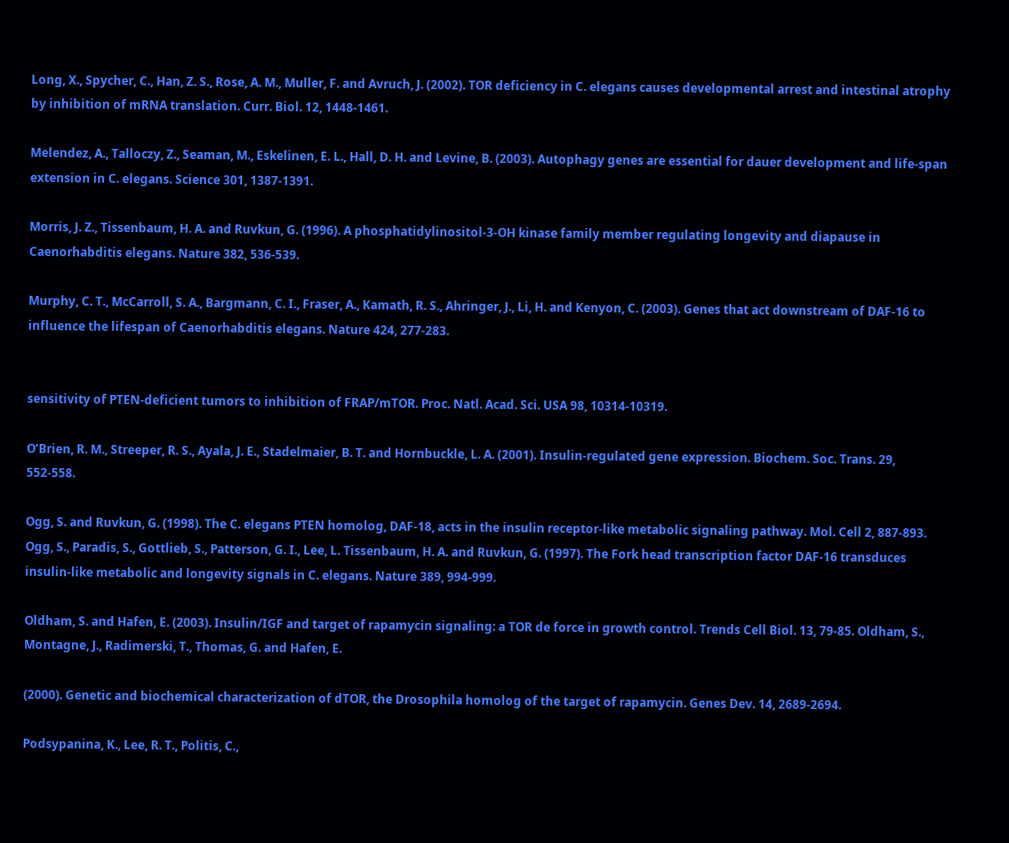Long, X., Spycher, C., Han, Z. S., Rose, A. M., Muller, F. and Avruch, J. (2002). TOR deficiency in C. elegans causes developmental arrest and intestinal atrophy by inhibition of mRNA translation. Curr. Biol. 12, 1448-1461.

Melendez, A., Talloczy, Z., Seaman, M., Eskelinen, E. L., Hall, D. H. and Levine, B. (2003). Autophagy genes are essential for dauer development and life-span extension in C. elegans. Science 301, 1387-1391.

Morris, J. Z., Tissenbaum, H. A. and Ruvkun, G. (1996). A phosphatidylinositol-3-OH kinase family member regulating longevity and diapause in Caenorhabditis elegans. Nature 382, 536-539.

Murphy, C. T., McCarroll, S. A., Bargmann, C. I., Fraser, A., Kamath, R. S., Ahringer, J., Li, H. and Kenyon, C. (2003). Genes that act downstream of DAF-16 to influence the lifespan of Caenorhabditis elegans. Nature 424, 277-283.


sensitivity of PTEN-deficient tumors to inhibition of FRAP/mTOR. Proc. Natl. Acad. Sci. USA 98, 10314-10319.

O’Brien, R. M., Streeper, R. S., Ayala, J. E., Stadelmaier, B. T. and Hornbuckle, L. A. (2001). Insulin-regulated gene expression. Biochem. Soc. Trans. 29, 552-558.

Ogg, S. and Ruvkun, G. (1998). The C. elegans PTEN homolog, DAF-18, acts in the insulin receptor-like metabolic signaling pathway. Mol. Cell 2, 887-893. Ogg, S., Paradis, S., Gottlieb, S., Patterson, G. I., Lee, L. Tissenbaum, H. A. and Ruvkun, G. (1997). The Fork head transcription factor DAF-16 transduces insulin-like metabolic and longevity signals in C. elegans. Nature 389, 994-999.

Oldham, S. and Hafen, E. (2003). Insulin/IGF and target of rapamycin signaling: a TOR de force in growth control. Trends Cell Biol. 13, 79-85. Oldham, S., Montagne, J., Radimerski, T., Thomas, G. and Hafen, E.

(2000). Genetic and biochemical characterization of dTOR, the Drosophila homolog of the target of rapamycin. Genes Dev. 14, 2689-2694.

Podsypanina, K., Lee, R. T., Politis, C.,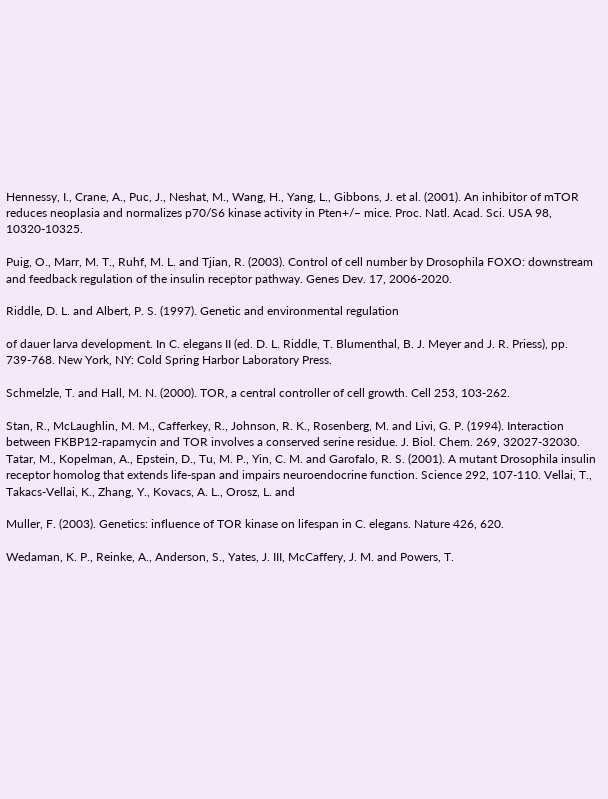Hennessy, I., Crane, A., Puc, J., Neshat, M., Wang, H., Yang, L., Gibbons, J. et al. (2001). An inhibitor of mTOR reduces neoplasia and normalizes p70/S6 kinase activity in Pten+/– mice. Proc. Natl. Acad. Sci. USA 98, 10320-10325.

Puig, O., Marr, M. T., Ruhf, M. L. and Tjian, R. (2003). Control of cell number by Drosophila FOXO: downstream and feedback regulation of the insulin receptor pathway. Genes Dev. 17, 2006-2020.

Riddle, D. L. and Albert, P. S. (1997). Genetic and environmental regulation

of dauer larva development. In C. elegans II (ed. D. L. Riddle, T. Blumenthal, B. J. Meyer and J. R. Priess), pp. 739-768. New York, NY: Cold Spring Harbor Laboratory Press.

Schmelzle, T. and Hall, M. N. (2000). TOR, a central controller of cell growth. Cell 253, 103-262.

Stan, R., McLaughlin, M. M., Cafferkey, R., Johnson, R. K., Rosenberg, M. and Livi, G. P. (1994). Interaction between FKBP12-rapamycin and TOR involves a conserved serine residue. J. Biol. Chem. 269, 32027-32030. Tatar, M., Kopelman, A., Epstein, D., Tu, M. P., Yin, C. M. and Garofalo, R. S. (2001). A mutant Drosophila insulin receptor homolog that extends life-span and impairs neuroendocrine function. Science 292, 107-110. Vellai, T., Takacs-Vellai, K., Zhang, Y., Kovacs, A. L., Orosz, L. and

Muller, F. (2003). Genetics: influence of TOR kinase on lifespan in C. elegans. Nature 426, 620.

Wedaman, K. P., Reinke, A., Anderson, S., Yates, J. III, McCaffery, J. M. and Powers, T.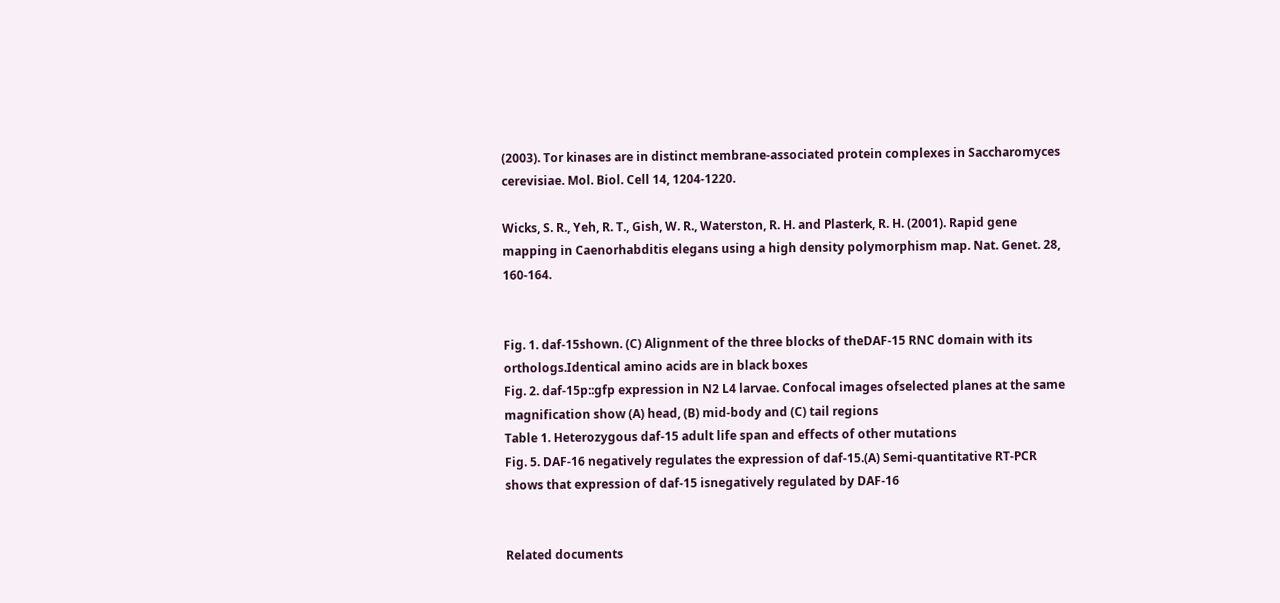(2003). Tor kinases are in distinct membrane-associated protein complexes in Saccharomyces cerevisiae. Mol. Biol. Cell 14, 1204-1220.

Wicks, S. R., Yeh, R. T., Gish, W. R., Waterston, R. H. and Plasterk, R. H. (2001). Rapid gene mapping in Caenorhabditis elegans using a high density polymorphism map. Nat. Genet. 28, 160-164.


Fig. 1. daf-15shown. (C) Alignment of the three blocks of theDAF-15 RNC domain with its orthologs.Identical amino acids are in black boxes
Fig. 2. daf-15p::gfp expression in N2 L4 larvae. Confocal images ofselected planes at the same magnification show (A) head, (B) mid-body and (C) tail regions
Table 1. Heterozygous daf-15 adult life span and effects of other mutations
Fig. 5. DAF-16 negatively regulates the expression of daf-15.(A) Semi-quantitative RT-PCR shows that expression of daf-15 isnegatively regulated by DAF-16


Related documents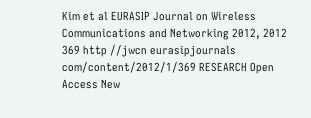Kim et al EURASIP Journal on Wireless Communications and Networking 2012, 2012 369 http //jwcn eurasipjournals com/content/2012/1/369 RESEARCH Open Access New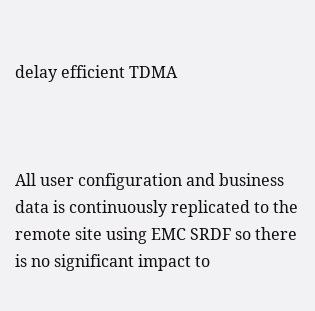delay efficient TDMA



All user configuration and business data is continuously replicated to the remote site using EMC SRDF so there is no significant impact to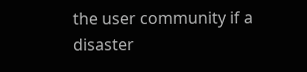the user community if a disaster